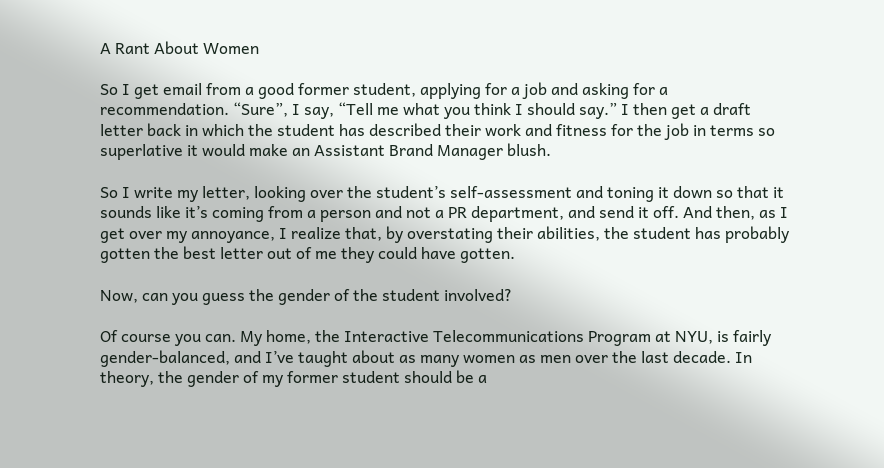A Rant About Women

So I get email from a good former student, applying for a job and asking for a recommendation. “Sure”, I say, “Tell me what you think I should say.” I then get a draft letter back in which the student has described their work and fitness for the job in terms so superlative it would make an Assistant Brand Manager blush.

So I write my letter, looking over the student’s self-assessment and toning it down so that it sounds like it’s coming from a person and not a PR department, and send it off. And then, as I get over my annoyance, I realize that, by overstating their abilities, the student has probably gotten the best letter out of me they could have gotten.

Now, can you guess the gender of the student involved?

Of course you can. My home, the Interactive Telecommunications Program at NYU, is fairly gender-balanced, and I’ve taught about as many women as men over the last decade. In theory, the gender of my former student should be a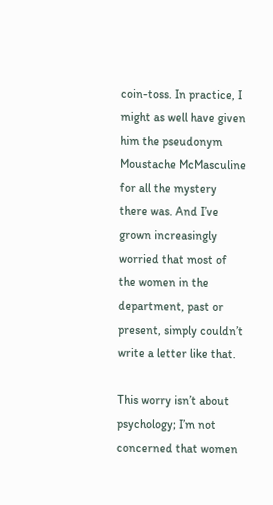coin-toss. In practice, I might as well have given him the pseudonym Moustache McMasculine for all the mystery there was. And I’ve grown increasingly worried that most of the women in the department, past or present, simply couldn’t write a letter like that.

This worry isn’t about psychology; I’m not concerned that women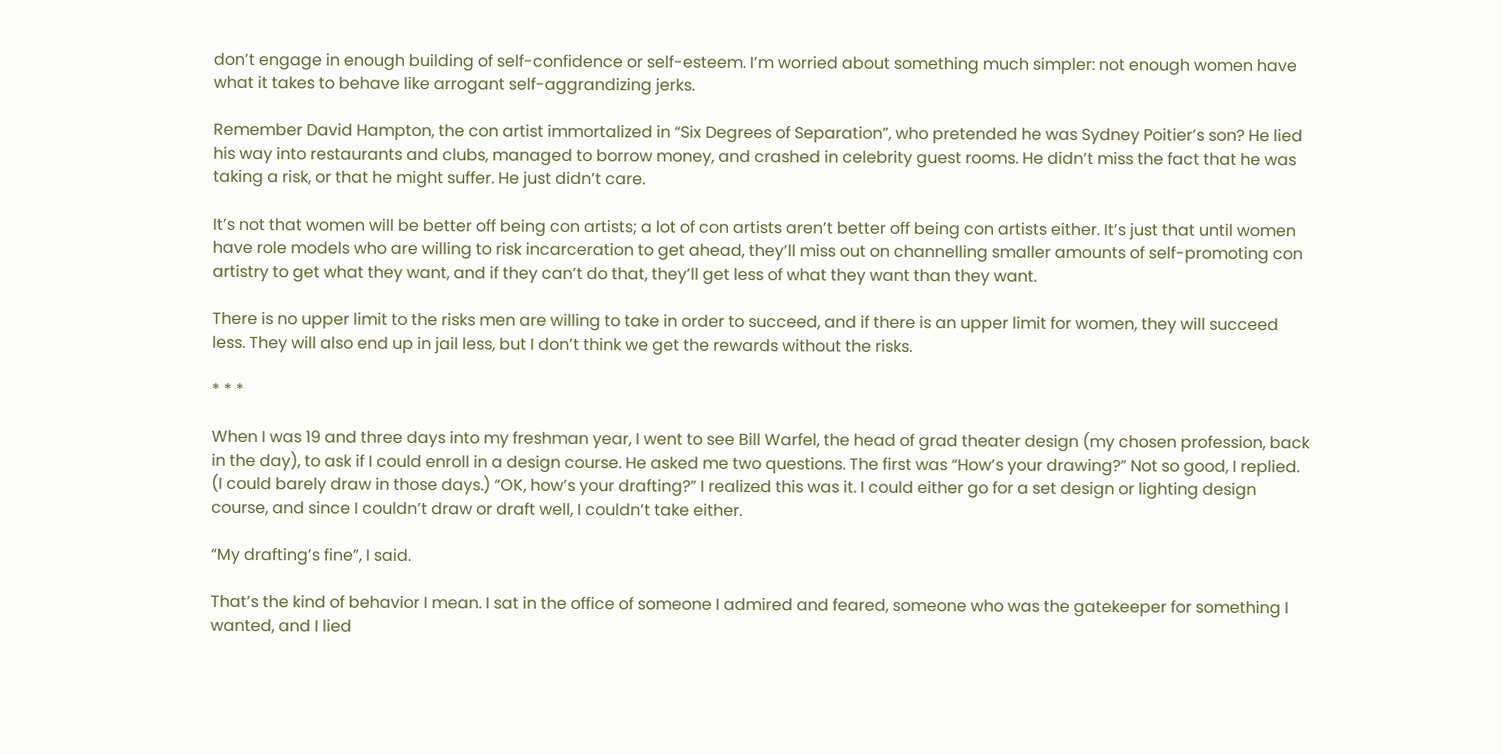don’t engage in enough building of self-confidence or self-esteem. I’m worried about something much simpler: not enough women have what it takes to behave like arrogant self-aggrandizing jerks.

Remember David Hampton, the con artist immortalized in “Six Degrees of Separation”, who pretended he was Sydney Poitier’s son? He lied his way into restaurants and clubs, managed to borrow money, and crashed in celebrity guest rooms. He didn’t miss the fact that he was taking a risk, or that he might suffer. He just didn’t care.

It’s not that women will be better off being con artists; a lot of con artists aren’t better off being con artists either. It’s just that until women have role models who are willing to risk incarceration to get ahead, they’ll miss out on channelling smaller amounts of self-promoting con artistry to get what they want, and if they can’t do that, they’ll get less of what they want than they want.

There is no upper limit to the risks men are willing to take in order to succeed, and if there is an upper limit for women, they will succeed less. They will also end up in jail less, but I don’t think we get the rewards without the risks.

* * *

When I was 19 and three days into my freshman year, I went to see Bill Warfel, the head of grad theater design (my chosen profession, back in the day), to ask if I could enroll in a design course. He asked me two questions. The first was “How’s your drawing?” Not so good, I replied. (I could barely draw in those days.) “OK, how’s your drafting?” I realized this was it. I could either go for a set design or lighting design course, and since I couldn’t draw or draft well, I couldn’t take either.

“My drafting’s fine”, I said.

That’s the kind of behavior I mean. I sat in the office of someone I admired and feared, someone who was the gatekeeper for something I wanted, and I lied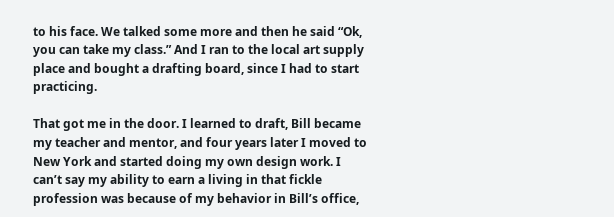to his face. We talked some more and then he said “Ok, you can take my class.” And I ran to the local art supply place and bought a drafting board, since I had to start practicing.

That got me in the door. I learned to draft, Bill became my teacher and mentor, and four years later I moved to New York and started doing my own design work. I can’t say my ability to earn a living in that fickle profession was because of my behavior in Bill’s office,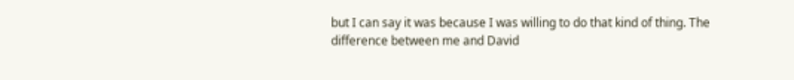but I can say it was because I was willing to do that kind of thing. The difference between me and David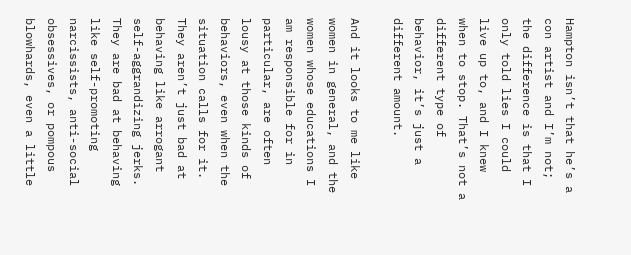Hampton isn’t that he’s a con artist and I’m not; the difference is that I only told lies I could live up to, and I knew when to stop. That’s not a different type of behavior, it’s just a different amount.

And it looks to me like women in general, and the women whose educations I am responsible for in particular, are often lousy at those kinds of behaviors, even when the situation calls for it. They aren’t just bad at behaving like arrogant self-aggrandizing jerks. They are bad at behaving like self-promoting narcissists, anti-social obsessives, or pompous blowhards, even a little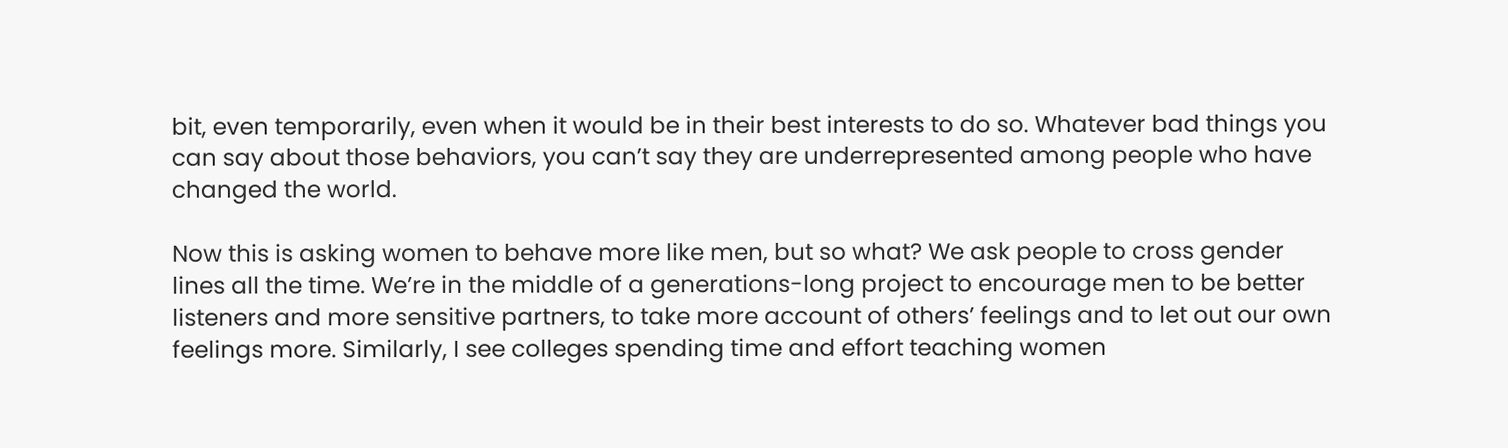bit, even temporarily, even when it would be in their best interests to do so. Whatever bad things you can say about those behaviors, you can’t say they are underrepresented among people who have changed the world.

Now this is asking women to behave more like men, but so what? We ask people to cross gender lines all the time. We’re in the middle of a generations-long project to encourage men to be better listeners and more sensitive partners, to take more account of others’ feelings and to let out our own feelings more. Similarly, I see colleges spending time and effort teaching women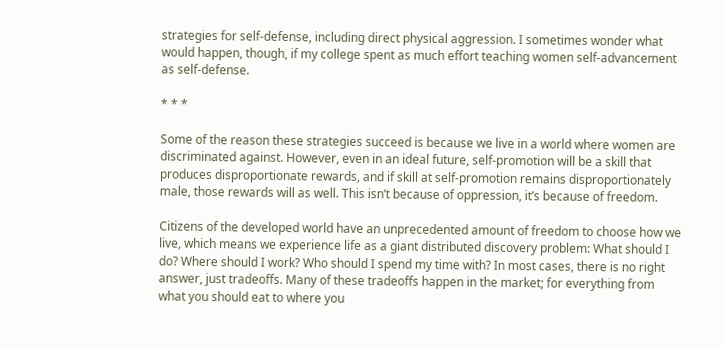strategies for self-defense, including direct physical aggression. I sometimes wonder what would happen, though, if my college spent as much effort teaching women self-advancement as self-defense.

* * *

Some of the reason these strategies succeed is because we live in a world where women are discriminated against. However, even in an ideal future, self-promotion will be a skill that produces disproportionate rewards, and if skill at self-promotion remains disproportionately male, those rewards will as well. This isn’t because of oppression, it’s because of freedom.

Citizens of the developed world have an unprecedented amount of freedom to choose how we live, which means we experience life as a giant distributed discovery problem: What should I do? Where should I work? Who should I spend my time with? In most cases, there is no right answer, just tradeoffs. Many of these tradeoffs happen in the market; for everything from what you should eat to where you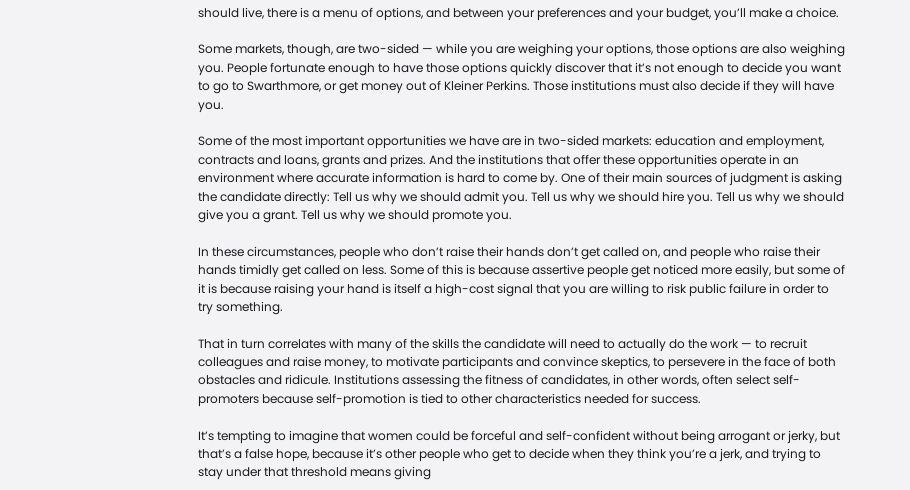should live, there is a menu of options, and between your preferences and your budget, you’ll make a choice.

Some markets, though, are two-sided — while you are weighing your options, those options are also weighing you. People fortunate enough to have those options quickly discover that it’s not enough to decide you want to go to Swarthmore, or get money out of Kleiner Perkins. Those institutions must also decide if they will have you.

Some of the most important opportunities we have are in two-sided markets: education and employment, contracts and loans, grants and prizes. And the institutions that offer these opportunities operate in an environment where accurate information is hard to come by. One of their main sources of judgment is asking the candidate directly: Tell us why we should admit you. Tell us why we should hire you. Tell us why we should give you a grant. Tell us why we should promote you.

In these circumstances, people who don’t raise their hands don’t get called on, and people who raise their hands timidly get called on less. Some of this is because assertive people get noticed more easily, but some of it is because raising your hand is itself a high-cost signal that you are willing to risk public failure in order to try something.

That in turn correlates with many of the skills the candidate will need to actually do the work — to recruit colleagues and raise money, to motivate participants and convince skeptics, to persevere in the face of both obstacles and ridicule. Institutions assessing the fitness of candidates, in other words, often select self-promoters because self-promotion is tied to other characteristics needed for success.

It’s tempting to imagine that women could be forceful and self-confident without being arrogant or jerky, but that’s a false hope, because it’s other people who get to decide when they think you’re a jerk, and trying to stay under that threshold means giving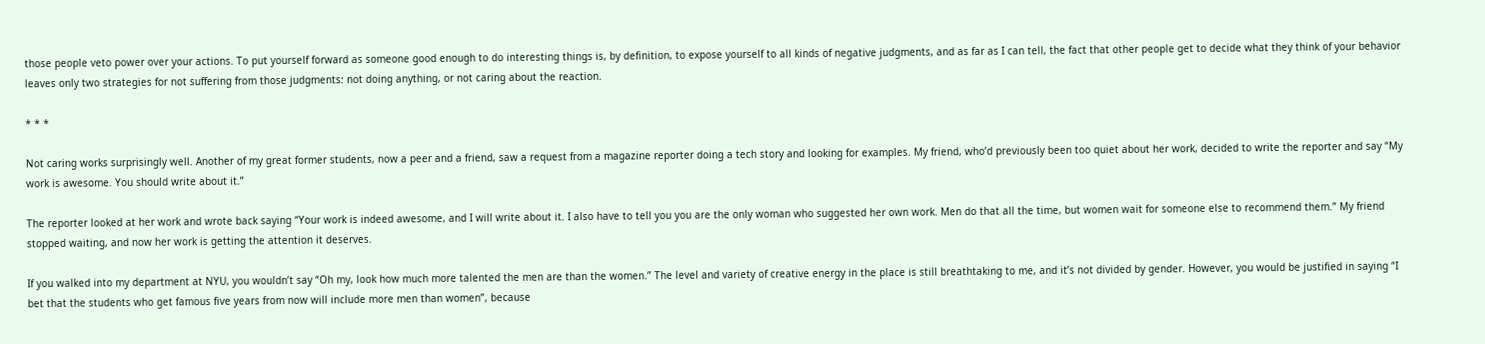those people veto power over your actions. To put yourself forward as someone good enough to do interesting things is, by definition, to expose yourself to all kinds of negative judgments, and as far as I can tell, the fact that other people get to decide what they think of your behavior leaves only two strategies for not suffering from those judgments: not doing anything, or not caring about the reaction.

* * *

Not caring works surprisingly well. Another of my great former students, now a peer and a friend, saw a request from a magazine reporter doing a tech story and looking for examples. My friend, who’d previously been too quiet about her work, decided to write the reporter and say “My work is awesome. You should write about it.”

The reporter looked at her work and wrote back saying “Your work is indeed awesome, and I will write about it. I also have to tell you you are the only woman who suggested her own work. Men do that all the time, but women wait for someone else to recommend them.” My friend stopped waiting, and now her work is getting the attention it deserves.

If you walked into my department at NYU, you wouldn’t say “Oh my, look how much more talented the men are than the women.” The level and variety of creative energy in the place is still breathtaking to me, and it’s not divided by gender. However, you would be justified in saying “I bet that the students who get famous five years from now will include more men than women”, because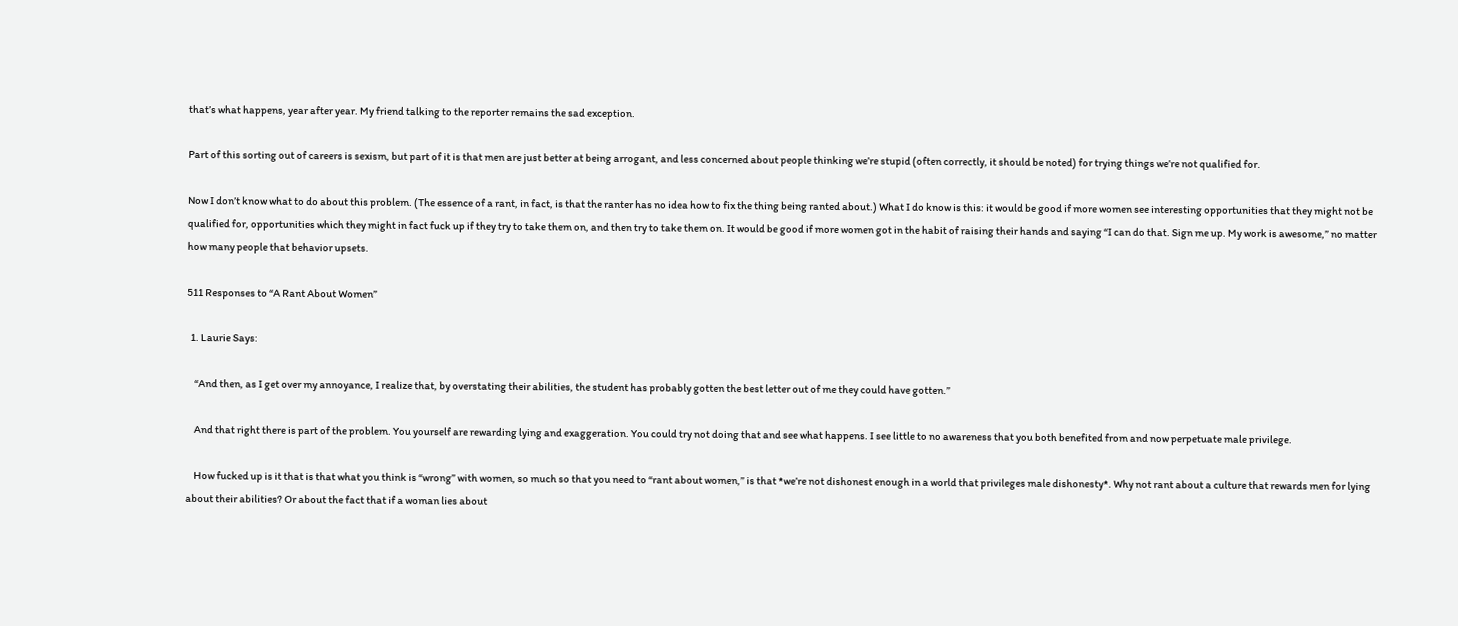that’s what happens, year after year. My friend talking to the reporter remains the sad exception.

Part of this sorting out of careers is sexism, but part of it is that men are just better at being arrogant, and less concerned about people thinking we’re stupid (often correctly, it should be noted) for trying things we’re not qualified for.

Now I don’t know what to do about this problem. (The essence of a rant, in fact, is that the ranter has no idea how to fix the thing being ranted about.) What I do know is this: it would be good if more women see interesting opportunities that they might not be qualified for, opportunities which they might in fact fuck up if they try to take them on, and then try to take them on. It would be good if more women got in the habit of raising their hands and saying “I can do that. Sign me up. My work is awesome,” no matter how many people that behavior upsets.

511 Responses to “A Rant About Women”

  1. Laurie Says:

    “And then, as I get over my annoyance, I realize that, by overstating their abilities, the student has probably gotten the best letter out of me they could have gotten.”

    And that right there is part of the problem. You yourself are rewarding lying and exaggeration. You could try not doing that and see what happens. I see little to no awareness that you both benefited from and now perpetuate male privilege.

    How fucked up is it that is that what you think is “wrong” with women, so much so that you need to “rant about women,” is that *we’re not dishonest enough in a world that privileges male dishonesty*. Why not rant about a culture that rewards men for lying about their abilities? Or about the fact that if a woman lies about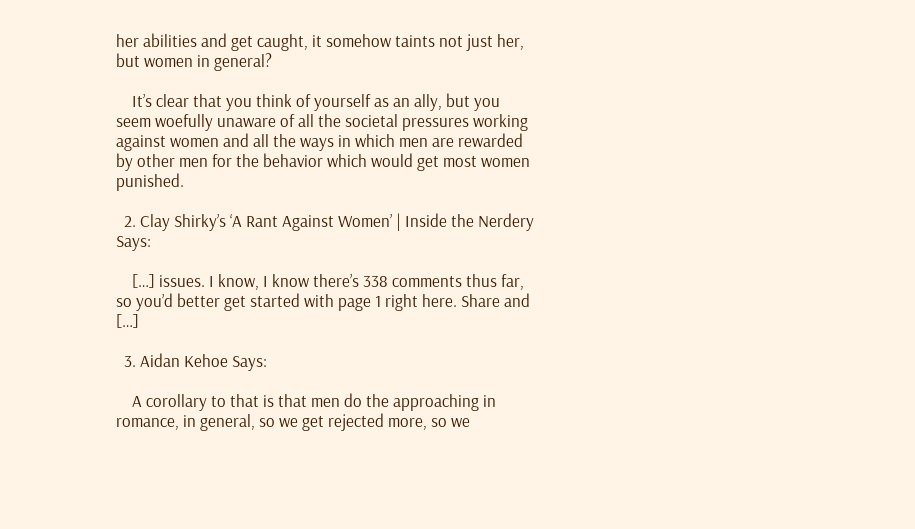her abilities and get caught, it somehow taints not just her, but women in general?

    It’s clear that you think of yourself as an ally, but you seem woefully unaware of all the societal pressures working against women and all the ways in which men are rewarded by other men for the behavior which would get most women punished.

  2. Clay Shirky’s ‘A Rant Against Women’ | Inside the Nerdery Says:

    […] issues. I know, I know there’s 338 comments thus far, so you’d better get started with page 1 right here. Share and […]

  3. Aidan Kehoe Says:

    A corollary to that is that men do the approaching in romance, in general, so we get rejected more, so we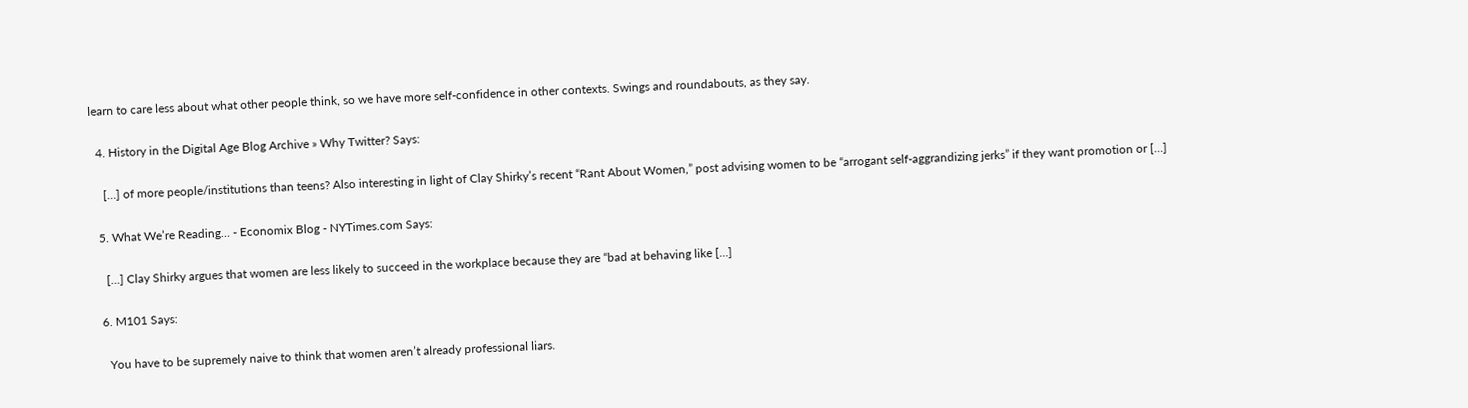learn to care less about what other people think, so we have more self-confidence in other contexts. Swings and roundabouts, as they say.

  4. History in the Digital Age Blog Archive » Why Twitter? Says:

    […] of more people/institutions than teens? Also interesting in light of Clay Shirky’s recent “Rant About Women,” post advising women to be “arrogant self-aggrandizing jerks” if they want promotion or […]

  5. What We’re Reading… - Economix Blog - NYTimes.com Says:

    […] Clay Shirky argues that women are less likely to succeed in the workplace because they are “bad at behaving like […]

  6. M101 Says:

    You have to be supremely naive to think that women aren’t already professional liars.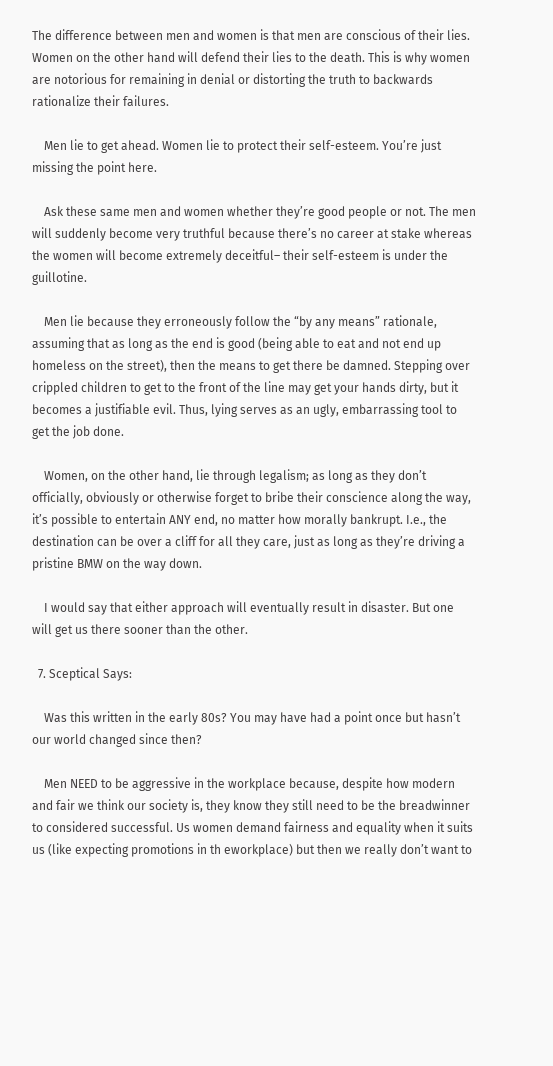The difference between men and women is that men are conscious of their lies. Women on the other hand will defend their lies to the death. This is why women are notorious for remaining in denial or distorting the truth to backwards rationalize their failures.

    Men lie to get ahead. Women lie to protect their self-esteem. You’re just missing the point here.

    Ask these same men and women whether they’re good people or not. The men will suddenly become very truthful because there’s no career at stake whereas the women will become extremely deceitful– their self-esteem is under the guillotine.

    Men lie because they erroneously follow the “by any means” rationale, assuming that as long as the end is good (being able to eat and not end up homeless on the street), then the means to get there be damned. Stepping over crippled children to get to the front of the line may get your hands dirty, but it becomes a justifiable evil. Thus, lying serves as an ugly, embarrassing tool to get the job done.

    Women, on the other hand, lie through legalism; as long as they don’t officially, obviously or otherwise forget to bribe their conscience along the way, it’s possible to entertain ANY end, no matter how morally bankrupt. I.e., the destination can be over a cliff for all they care, just as long as they’re driving a pristine BMW on the way down.

    I would say that either approach will eventually result in disaster. But one will get us there sooner than the other.

  7. Sceptical Says:

    Was this written in the early 80s? You may have had a point once but hasn’t our world changed since then?

    Men NEED to be aggressive in the workplace because, despite how modern and fair we think our society is, they know they still need to be the breadwinner to considered successful. Us women demand fairness and equality when it suits us (like expecting promotions in th eworkplace) but then we really don’t want to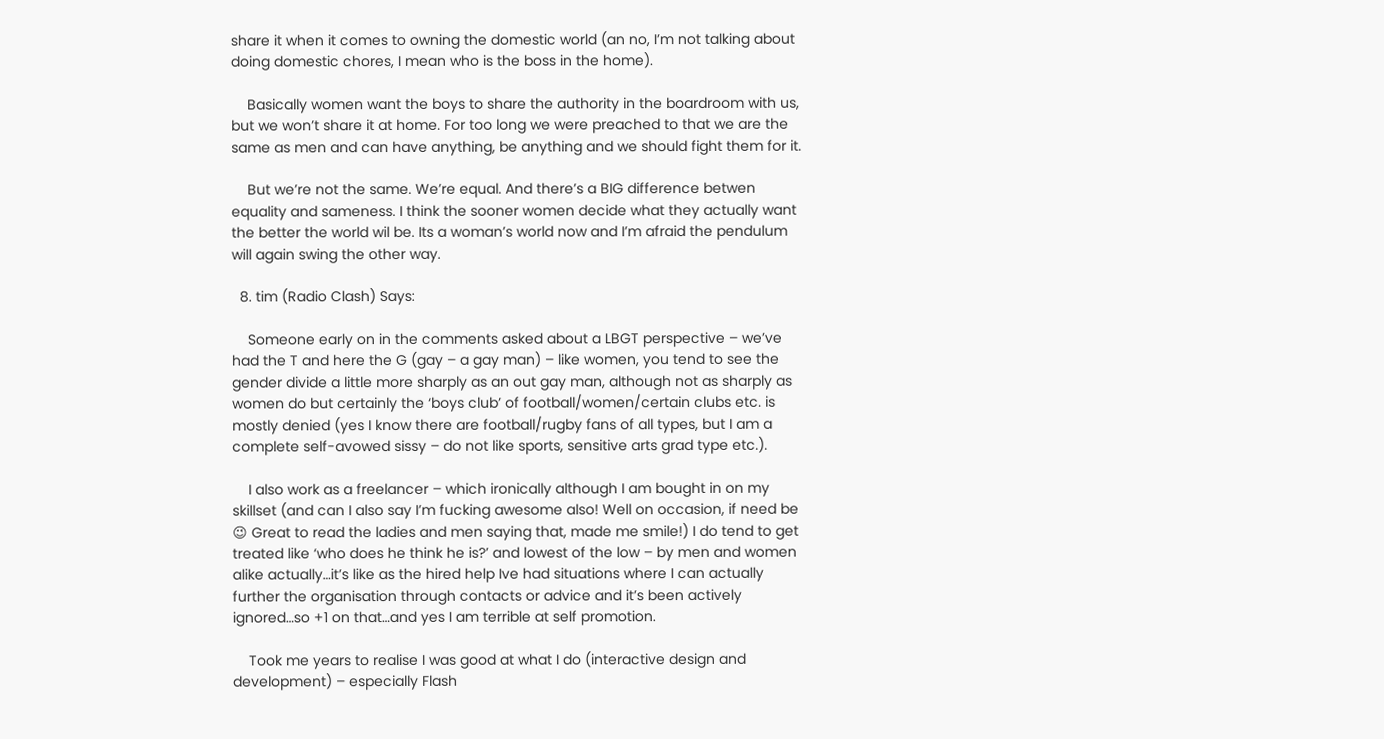share it when it comes to owning the domestic world (an no, I’m not talking about doing domestic chores, I mean who is the boss in the home).

    Basically women want the boys to share the authority in the boardroom with us, but we won’t share it at home. For too long we were preached to that we are the same as men and can have anything, be anything and we should fight them for it.

    But we’re not the same. We’re equal. And there’s a BIG difference betwen equality and sameness. I think the sooner women decide what they actually want the better the world wil be. Its a woman’s world now and I’m afraid the pendulum will again swing the other way.

  8. tim (Radio Clash) Says:

    Someone early on in the comments asked about a LBGT perspective – we’ve had the T and here the G (gay – a gay man) – like women, you tend to see the gender divide a little more sharply as an out gay man, although not as sharply as women do but certainly the ‘boys club’ of football/women/certain clubs etc. is mostly denied (yes I know there are football/rugby fans of all types, but I am a complete self-avowed sissy – do not like sports, sensitive arts grad type etc.).

    I also work as a freelancer – which ironically although I am bought in on my skillset (and can I also say I’m fucking awesome also! Well on occasion, if need be 😉 Great to read the ladies and men saying that, made me smile!) I do tend to get treated like ‘who does he think he is?’ and lowest of the low – by men and women alike actually…it’s like as the hired help Ive had situations where I can actually further the organisation through contacts or advice and it’s been actively ignored…so +1 on that…and yes I am terrible at self promotion.

    Took me years to realise I was good at what I do (interactive design and development) – especially Flash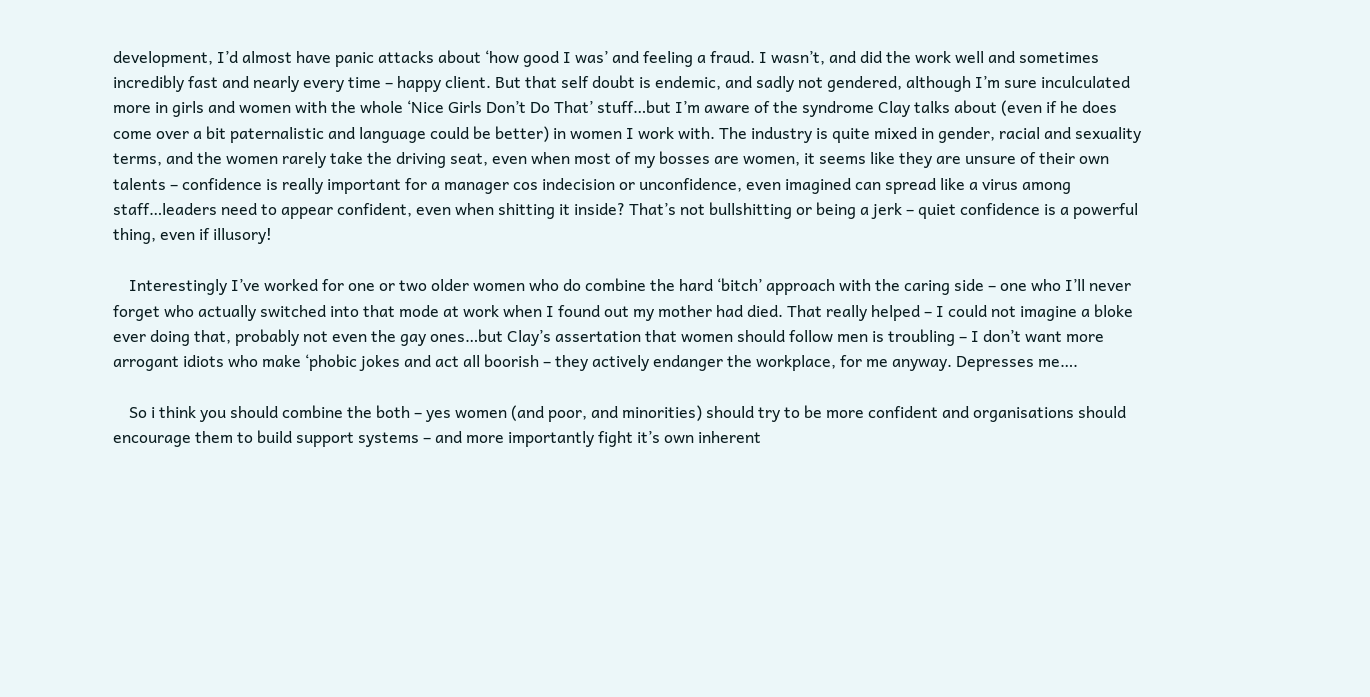development, I’d almost have panic attacks about ‘how good I was’ and feeling a fraud. I wasn’t, and did the work well and sometimes incredibly fast and nearly every time – happy client. But that self doubt is endemic, and sadly not gendered, although I’m sure inculculated more in girls and women with the whole ‘Nice Girls Don’t Do That’ stuff…but I’m aware of the syndrome Clay talks about (even if he does come over a bit paternalistic and language could be better) in women I work with. The industry is quite mixed in gender, racial and sexuality terms, and the women rarely take the driving seat, even when most of my bosses are women, it seems like they are unsure of their own talents – confidence is really important for a manager cos indecision or unconfidence, even imagined can spread like a virus among staff…leaders need to appear confident, even when shitting it inside? That’s not bullshitting or being a jerk – quiet confidence is a powerful thing, even if illusory!

    Interestingly I’ve worked for one or two older women who do combine the hard ‘bitch’ approach with the caring side – one who I’ll never forget who actually switched into that mode at work when I found out my mother had died. That really helped – I could not imagine a bloke ever doing that, probably not even the gay ones…but Clay’s assertation that women should follow men is troubling – I don’t want more arrogant idiots who make ‘phobic jokes and act all boorish – they actively endanger the workplace, for me anyway. Depresses me….

    So i think you should combine the both – yes women (and poor, and minorities) should try to be more confident and organisations should encourage them to build support systems – and more importantly fight it’s own inherent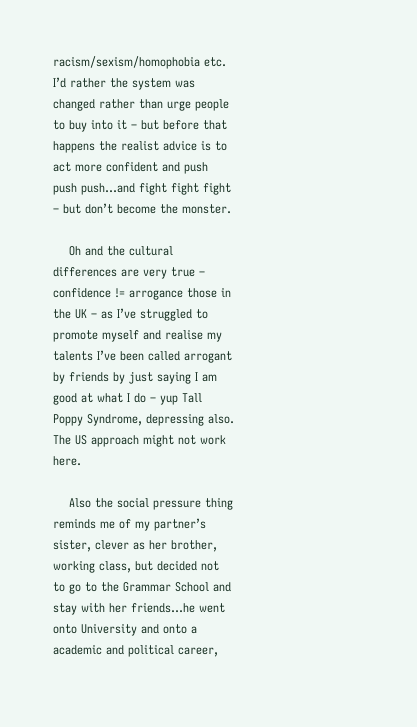racism/sexism/homophobia etc. I’d rather the system was changed rather than urge people to buy into it – but before that happens the realist advice is to act more confident and push push push…and fight fight fight – but don’t become the monster.

    Oh and the cultural differences are very true – confidence != arrogance those in the UK – as I’ve struggled to promote myself and realise my talents I’ve been called arrogant by friends by just saying I am good at what I do – yup Tall Poppy Syndrome, depressing also. The US approach might not work here.

    Also the social pressure thing reminds me of my partner’s sister, clever as her brother, working class, but decided not to go to the Grammar School and stay with her friends…he went onto University and onto a academic and political career,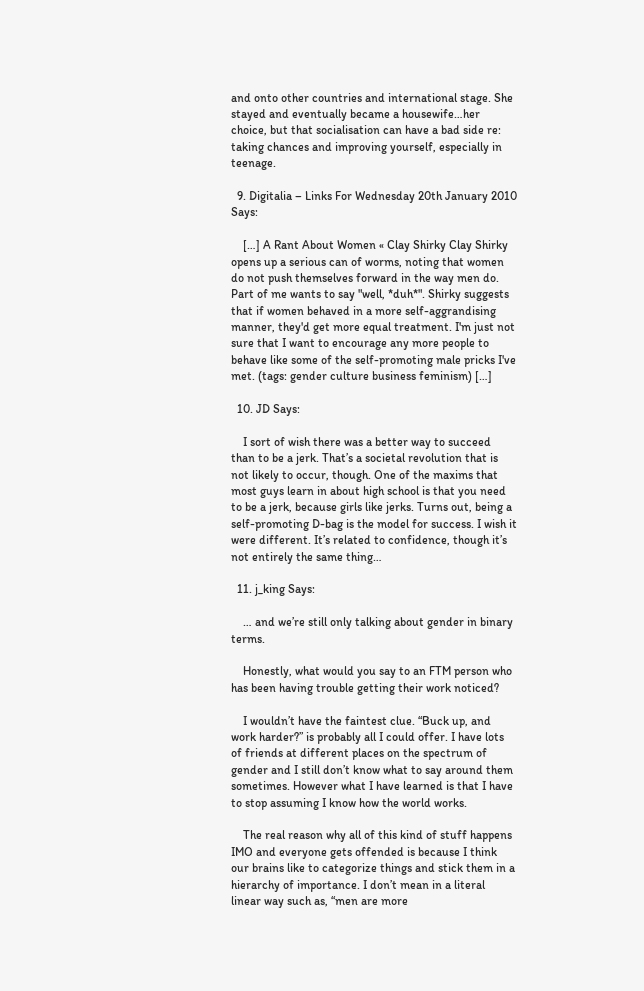and onto other countries and international stage. She stayed and eventually became a housewife…her choice, but that socialisation can have a bad side re: taking chances and improving yourself, especially in teenage.

  9. Digitalia – Links For Wednesday 20th January 2010 Says:

    […] A Rant About Women « Clay Shirky Clay Shirky opens up a serious can of worms, noting that women do not push themselves forward in the way men do. Part of me wants to say "well, *duh*". Shirky suggests that if women behaved in a more self-aggrandising manner, they'd get more equal treatment. I'm just not sure that I want to encourage any more people to behave like some of the self-promoting male pricks I've met. (tags: gender culture business feminism) […]

  10. JD Says:

    I sort of wish there was a better way to succeed than to be a jerk. That’s a societal revolution that is not likely to occur, though. One of the maxims that most guys learn in about high school is that you need to be a jerk, because girls like jerks. Turns out, being a self-promoting D-bag is the model for success. I wish it were different. It’s related to confidence, though it’s not entirely the same thing…

  11. j_king Says:

    … and we’re still only talking about gender in binary terms.

    Honestly, what would you say to an FTM person who has been having trouble getting their work noticed?

    I wouldn’t have the faintest clue. “Buck up, and work harder?” is probably all I could offer. I have lots of friends at different places on the spectrum of gender and I still don’t know what to say around them sometimes. However what I have learned is that I have to stop assuming I know how the world works.

    The real reason why all of this kind of stuff happens IMO and everyone gets offended is because I think our brains like to categorize things and stick them in a hierarchy of importance. I don’t mean in a literal linear way such as, “men are more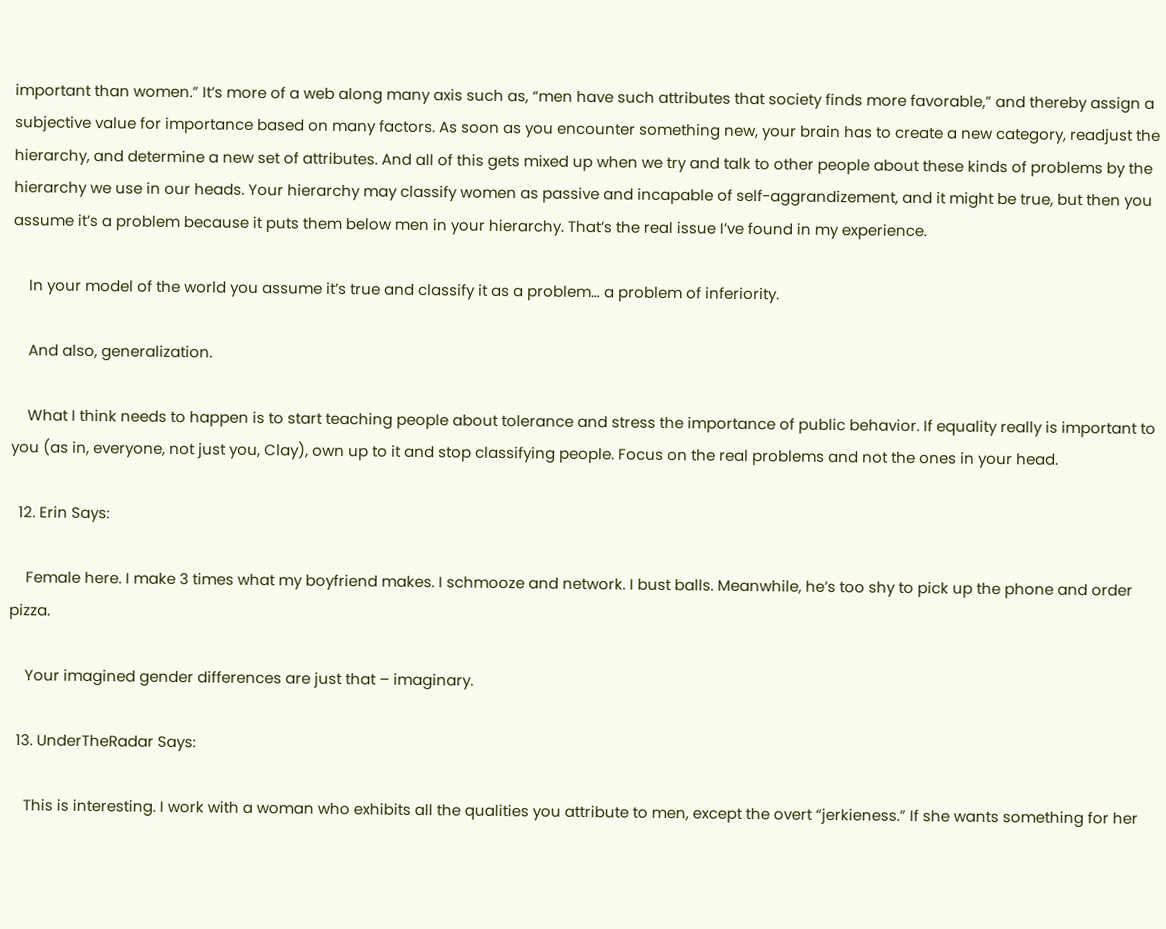important than women.” It’s more of a web along many axis such as, “men have such attributes that society finds more favorable,” and thereby assign a subjective value for importance based on many factors. As soon as you encounter something new, your brain has to create a new category, readjust the hierarchy, and determine a new set of attributes. And all of this gets mixed up when we try and talk to other people about these kinds of problems by the hierarchy we use in our heads. Your hierarchy may classify women as passive and incapable of self-aggrandizement, and it might be true, but then you assume it’s a problem because it puts them below men in your hierarchy. That’s the real issue I’ve found in my experience.

    In your model of the world you assume it’s true and classify it as a problem… a problem of inferiority.

    And also, generalization.

    What I think needs to happen is to start teaching people about tolerance and stress the importance of public behavior. If equality really is important to you (as in, everyone, not just you, Clay), own up to it and stop classifying people. Focus on the real problems and not the ones in your head.

  12. Erin Says:

    Female here. I make 3 times what my boyfriend makes. I schmooze and network. I bust balls. Meanwhile, he’s too shy to pick up the phone and order pizza.

    Your imagined gender differences are just that – imaginary.

  13. UnderTheRadar Says:

    This is interesting. I work with a woman who exhibits all the qualities you attribute to men, except the overt “jerkieness.” If she wants something for her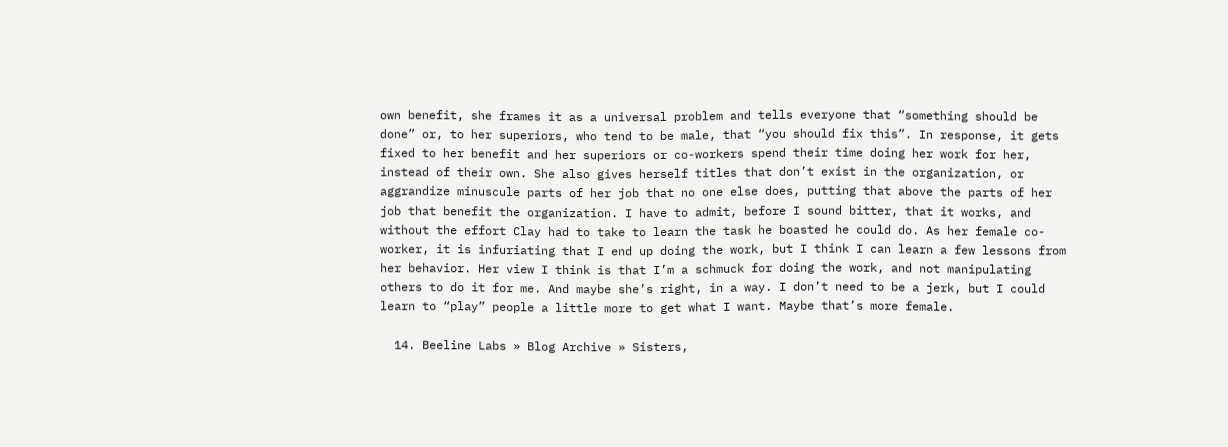own benefit, she frames it as a universal problem and tells everyone that “something should be done” or, to her superiors, who tend to be male, that “you should fix this”. In response, it gets fixed to her benefit and her superiors or co-workers spend their time doing her work for her, instead of their own. She also gives herself titles that don’t exist in the organization, or aggrandize minuscule parts of her job that no one else does, putting that above the parts of her job that benefit the organization. I have to admit, before I sound bitter, that it works, and without the effort Clay had to take to learn the task he boasted he could do. As her female co-worker, it is infuriating that I end up doing the work, but I think I can learn a few lessons from her behavior. Her view I think is that I’m a schmuck for doing the work, and not manipulating others to do it for me. And maybe she’s right, in a way. I don’t need to be a jerk, but I could learn to “play” people a little more to get what I want. Maybe that’s more female.

  14. Beeline Labs » Blog Archive » Sisters,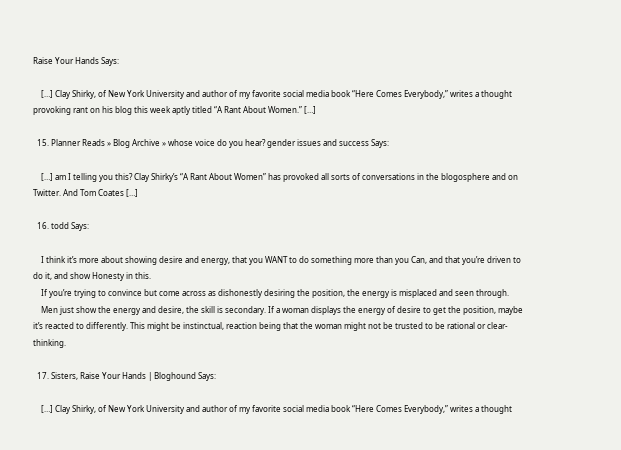Raise Your Hands Says:

    […] Clay Shirky, of New York University and author of my favorite social media book “Here Comes Everybody,” writes a thought provoking rant on his blog this week aptly titled “A Rant About Women.” […]

  15. Planner Reads » Blog Archive » whose voice do you hear? gender issues and success Says:

    […] am I telling you this? Clay Shirky’s “A Rant About Women” has provoked all sorts of conversations in the blogosphere and on Twitter. And Tom Coates […]

  16. todd Says:

    I think it’s more about showing desire and energy, that you WANT to do something more than you Can, and that you’re driven to do it, and show Honesty in this.
    If you’re trying to convince but come across as dishonestly desiring the position, the energy is misplaced and seen through.
    Men just show the energy and desire, the skill is secondary. If a woman displays the energy of desire to get the position, maybe it’s reacted to differently. This might be instinctual, reaction being that the woman might not be trusted to be rational or clear-thinking.

  17. Sisters, Raise Your Hands | Bloghound Says:

    […] Clay Shirky, of New York University and author of my favorite social media book “Here Comes Everybody,” writes a thought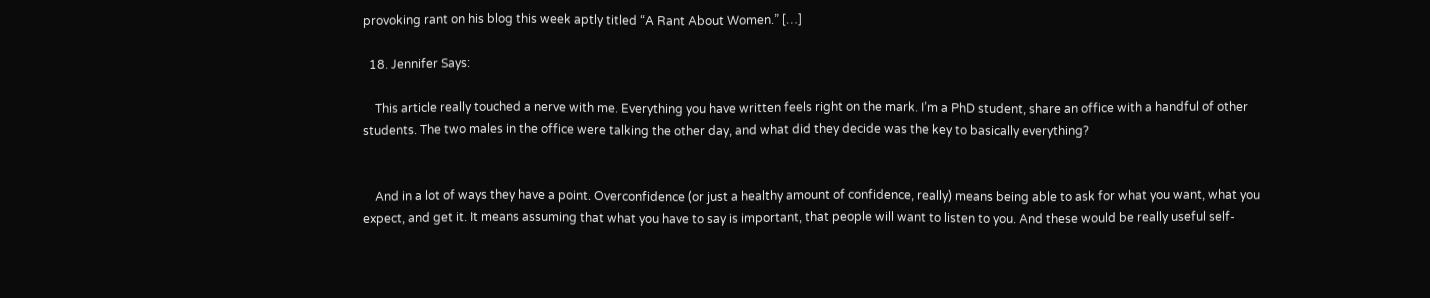provoking rant on his blog this week aptly titled “A Rant About Women.” […]

  18. Jennifer Says:

    This article really touched a nerve with me. Everything you have written feels right on the mark. I’m a PhD student, share an office with a handful of other students. The two males in the office were talking the other day, and what did they decide was the key to basically everything?


    And in a lot of ways they have a point. Overconfidence (or just a healthy amount of confidence, really) means being able to ask for what you want, what you expect, and get it. It means assuming that what you have to say is important, that people will want to listen to you. And these would be really useful self-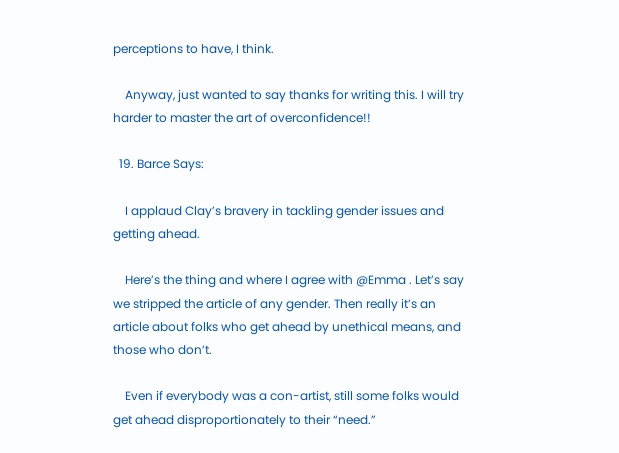perceptions to have, I think.

    Anyway, just wanted to say thanks for writing this. I will try harder to master the art of overconfidence!!

  19. Barce Says:

    I applaud Clay’s bravery in tackling gender issues and getting ahead.

    Here’s the thing and where I agree with @Emma . Let’s say we stripped the article of any gender. Then really it’s an article about folks who get ahead by unethical means, and those who don’t.

    Even if everybody was a con-artist, still some folks would get ahead disproportionately to their “need.”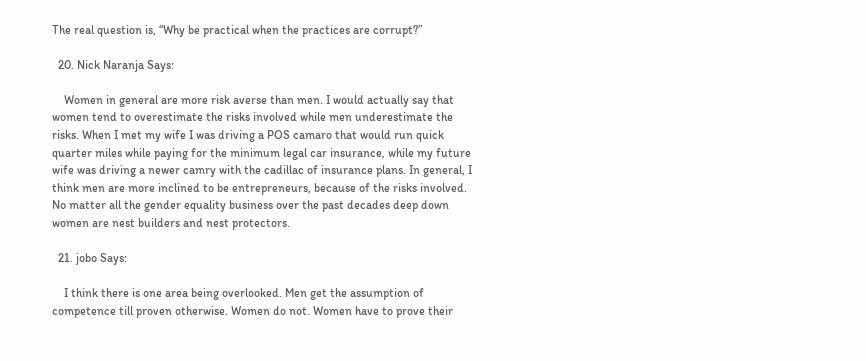The real question is, “Why be practical when the practices are corrupt?”

  20. Nick Naranja Says:

    Women in general are more risk averse than men. I would actually say that women tend to overestimate the risks involved while men underestimate the risks. When I met my wife I was driving a POS camaro that would run quick quarter miles while paying for the minimum legal car insurance, while my future wife was driving a newer camry with the cadillac of insurance plans. In general, I think men are more inclined to be entrepreneurs, because of the risks involved. No matter all the gender equality business over the past decades deep down women are nest builders and nest protectors.

  21. jobo Says:

    I think there is one area being overlooked. Men get the assumption of competence till proven otherwise. Women do not. Women have to prove their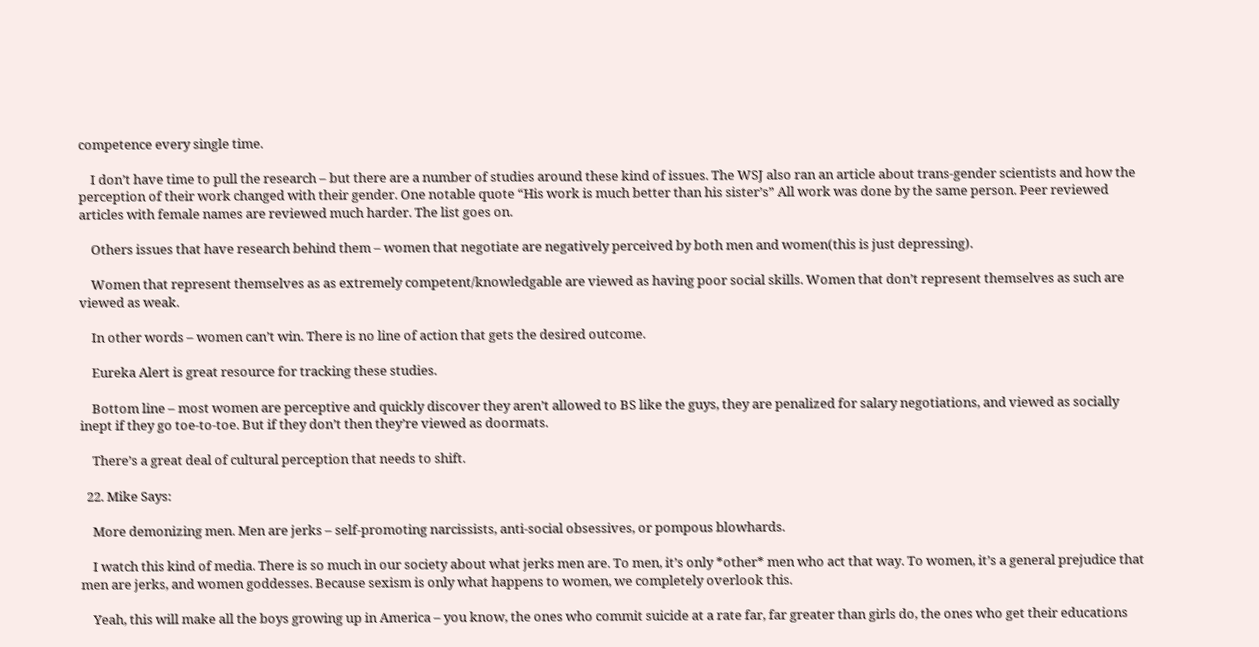competence every single time.

    I don’t have time to pull the research – but there are a number of studies around these kind of issues. The WSJ also ran an article about trans-gender scientists and how the perception of their work changed with their gender. One notable quote “His work is much better than his sister’s” All work was done by the same person. Peer reviewed articles with female names are reviewed much harder. The list goes on.

    Others issues that have research behind them – women that negotiate are negatively perceived by both men and women(this is just depressing).

    Women that represent themselves as as extremely competent/knowledgable are viewed as having poor social skills. Women that don’t represent themselves as such are viewed as weak.

    In other words – women can’t win. There is no line of action that gets the desired outcome.

    Eureka Alert is great resource for tracking these studies.

    Bottom line – most women are perceptive and quickly discover they aren’t allowed to BS like the guys, they are penalized for salary negotiations, and viewed as socially inept if they go toe-to-toe. But if they don’t then they’re viewed as doormats.

    There’s a great deal of cultural perception that needs to shift.

  22. Mike Says:

    More demonizing men. Men are jerks – self-promoting narcissists, anti-social obsessives, or pompous blowhards.

    I watch this kind of media. There is so much in our society about what jerks men are. To men, it’s only *other* men who act that way. To women, it’s a general prejudice that men are jerks, and women goddesses. Because sexism is only what happens to women, we completely overlook this.

    Yeah, this will make all the boys growing up in America – you know, the ones who commit suicide at a rate far, far greater than girls do, the ones who get their educations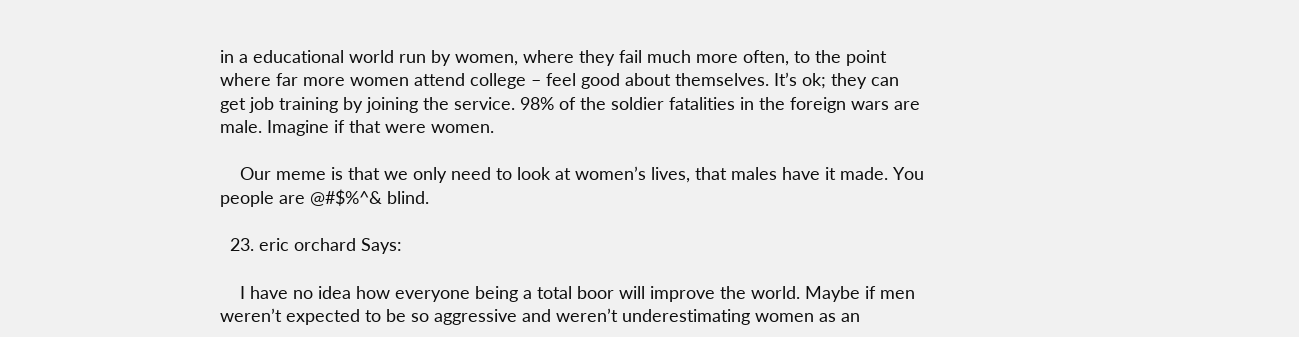in a educational world run by women, where they fail much more often, to the point where far more women attend college – feel good about themselves. It’s ok; they can get job training by joining the service. 98% of the soldier fatalities in the foreign wars are male. Imagine if that were women.

    Our meme is that we only need to look at women’s lives, that males have it made. You people are @#$%^& blind.

  23. eric orchard Says:

    I have no idea how everyone being a total boor will improve the world. Maybe if men weren’t expected to be so aggressive and weren’t underestimating women as an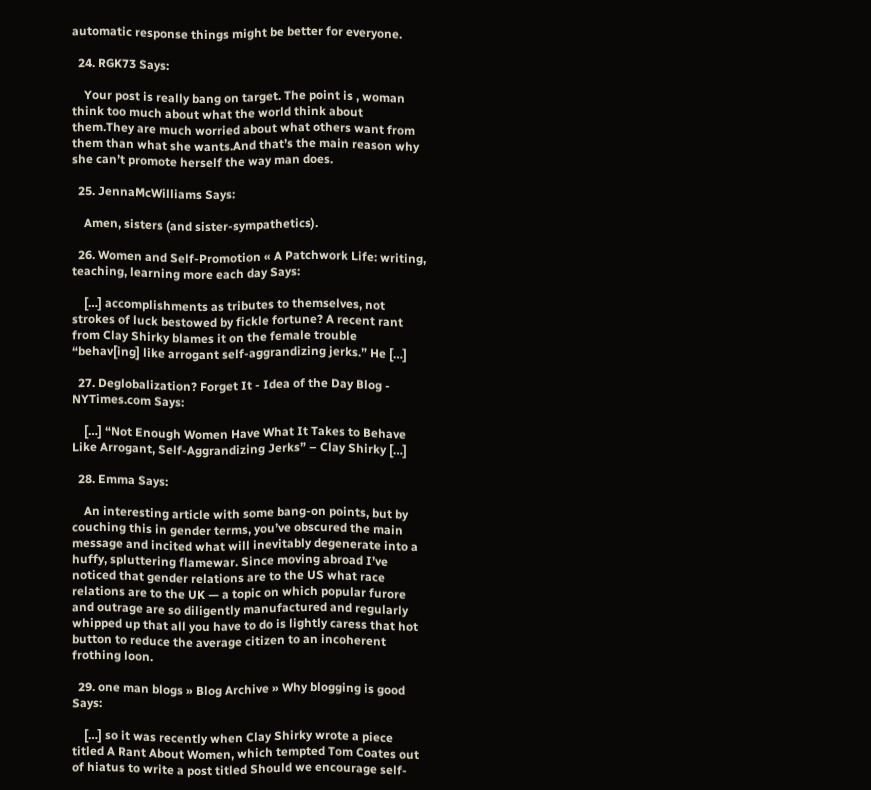automatic response things might be better for everyone.

  24. RGK73 Says:

    Your post is really bang on target. The point is , woman think too much about what the world think about them.They are much worried about what others want from them than what she wants.And that’s the main reason why she can’t promote herself the way man does.

  25. JennaMcWilliams Says:

    Amen, sisters (and sister-sympathetics).

  26. Women and Self-Promotion « A Patchwork Life: writing, teaching, learning more each day Says:

    […] accomplishments as tributes to themselves, not strokes of luck bestowed by fickle fortune? A recent rant from Clay Shirky blames it on the female trouble “behav[ing] like arrogant self-aggrandizing jerks.” He […]

  27. Deglobalization? Forget It - Idea of the Day Blog - NYTimes.com Says:

    […] “Not Enough Women Have What It Takes to Behave Like Arrogant, Self-Aggrandizing Jerks” – Clay Shirky […]

  28. Emma Says:

    An interesting article with some bang-on points, but by couching this in gender terms, you’ve obscured the main message and incited what will inevitably degenerate into a huffy, spluttering flamewar. Since moving abroad I’ve noticed that gender relations are to the US what race relations are to the UK — a topic on which popular furore and outrage are so diligently manufactured and regularly whipped up that all you have to do is lightly caress that hot button to reduce the average citizen to an incoherent frothing loon.

  29. one man blogs » Blog Archive » Why blogging is good Says:

    […] so it was recently when Clay Shirky wrote a piece titled A Rant About Women, which tempted Tom Coates out of hiatus to write a post titled Should we encourage self-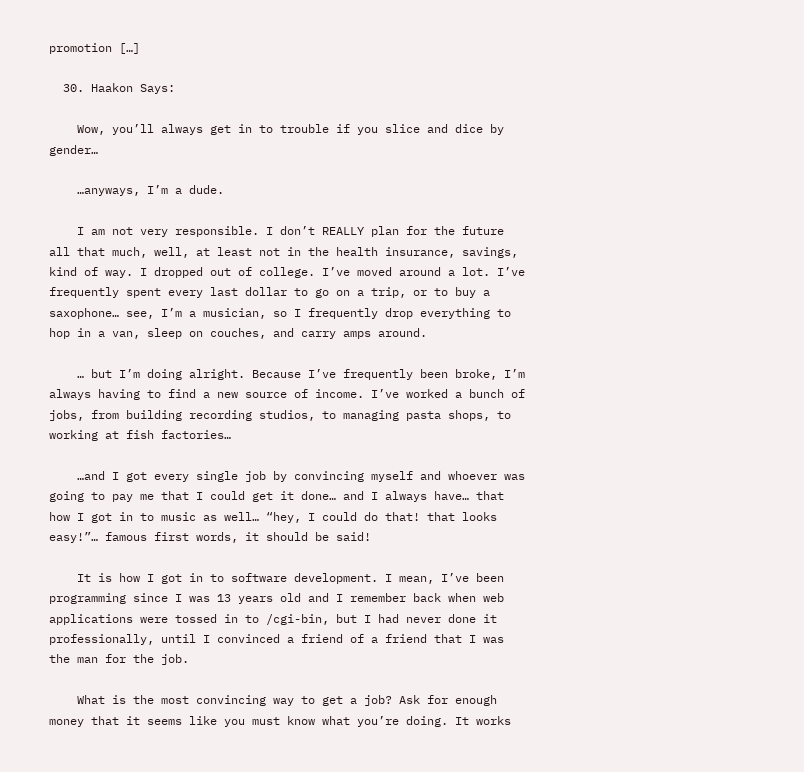promotion […]

  30. Haakon Says:

    Wow, you’ll always get in to trouble if you slice and dice by gender…

    …anyways, I’m a dude.

    I am not very responsible. I don’t REALLY plan for the future all that much, well, at least not in the health insurance, savings, kind of way. I dropped out of college. I’ve moved around a lot. I’ve frequently spent every last dollar to go on a trip, or to buy a saxophone… see, I’m a musician, so I frequently drop everything to hop in a van, sleep on couches, and carry amps around.

    … but I’m doing alright. Because I’ve frequently been broke, I’m always having to find a new source of income. I’ve worked a bunch of jobs, from building recording studios, to managing pasta shops, to working at fish factories…

    …and I got every single job by convincing myself and whoever was going to pay me that I could get it done… and I always have… that how I got in to music as well… “hey, I could do that! that looks easy!”… famous first words, it should be said!

    It is how I got in to software development. I mean, I’ve been programming since I was 13 years old and I remember back when web applications were tossed in to /cgi-bin, but I had never done it professionally, until I convinced a friend of a friend that I was the man for the job.

    What is the most convincing way to get a job? Ask for enough money that it seems like you must know what you’re doing. It works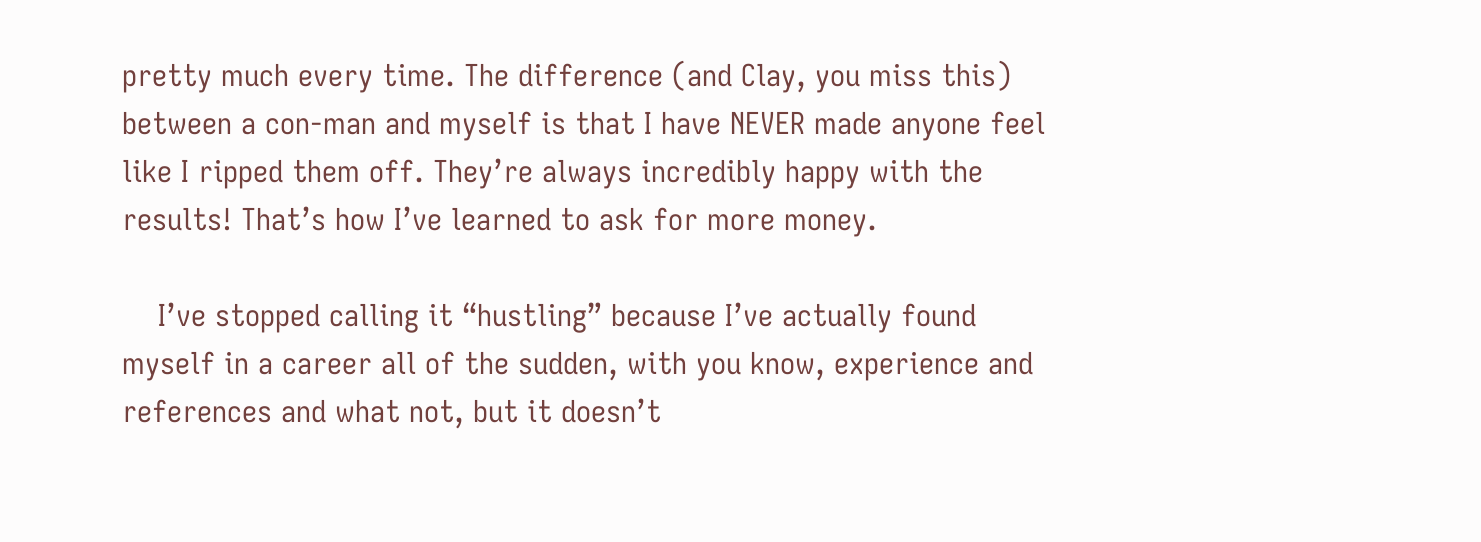pretty much every time. The difference (and Clay, you miss this) between a con-man and myself is that I have NEVER made anyone feel like I ripped them off. They’re always incredibly happy with the results! That’s how I’ve learned to ask for more money.

    I’ve stopped calling it “hustling” because I’ve actually found myself in a career all of the sudden, with you know, experience and references and what not, but it doesn’t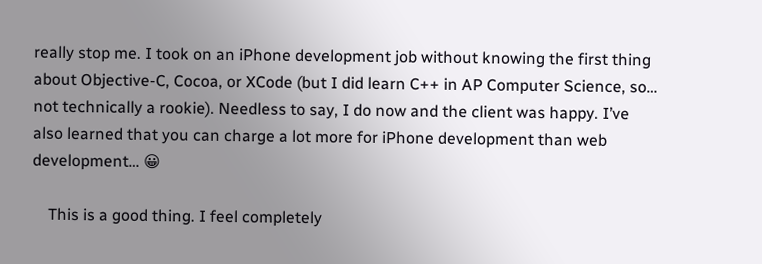really stop me. I took on an iPhone development job without knowing the first thing about Objective-C, Cocoa, or XCode (but I did learn C++ in AP Computer Science, so… not technically a rookie). Needless to say, I do now and the client was happy. I’ve also learned that you can charge a lot more for iPhone development than web development… 😀

    This is a good thing. I feel completely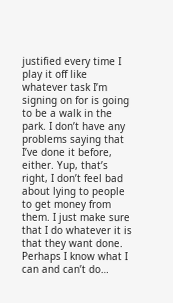justified every time I play it off like whatever task I’m signing on for is going to be a walk in the park. I don’t have any problems saying that I’ve done it before, either. Yup, that’s right, I don’t feel bad about lying to people to get money from them. I just make sure that I do whatever it is that they want done. Perhaps I know what I can and can’t do…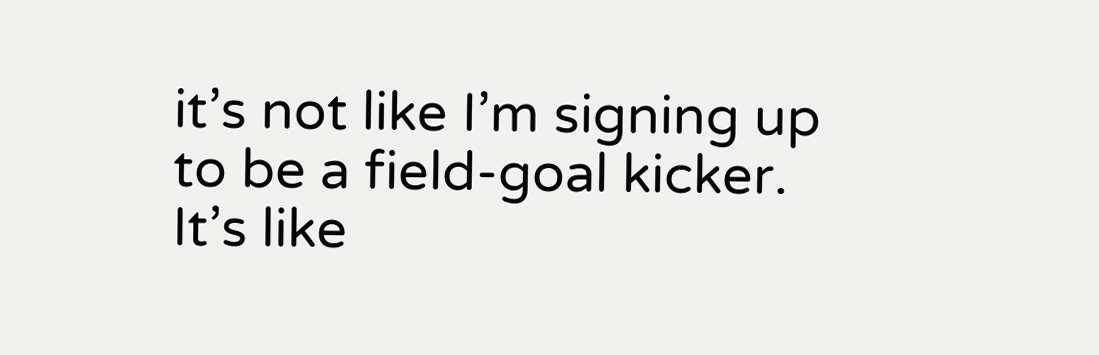it’s not like I’m signing up to be a field-goal kicker. It’s like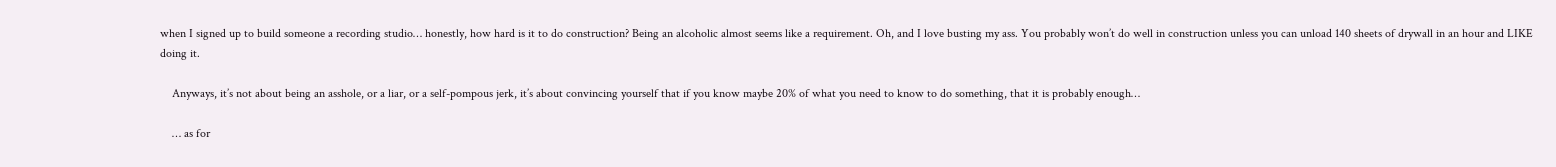when I signed up to build someone a recording studio… honestly, how hard is it to do construction? Being an alcoholic almost seems like a requirement. Oh, and I love busting my ass. You probably won’t do well in construction unless you can unload 140 sheets of drywall in an hour and LIKE doing it.

    Anyways, it’s not about being an asshole, or a liar, or a self-pompous jerk, it’s about convincing yourself that if you know maybe 20% of what you need to know to do something, that it is probably enough…

    … as for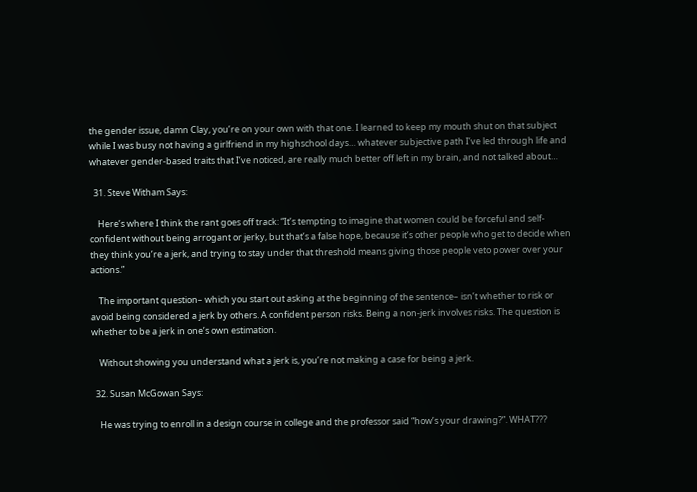the gender issue, damn Clay, you’re on your own with that one. I learned to keep my mouth shut on that subject while I was busy not having a girlfriend in my highschool days… whatever subjective path I’ve led through life and whatever gender-based traits that I’ve noticed, are really much better off left in my brain, and not talked about…

  31. Steve Witham Says:

    Here’s where I think the rant goes off track: “It’s tempting to imagine that women could be forceful and self-confident without being arrogant or jerky, but that’s a false hope, because it’s other people who get to decide when they think you’re a jerk, and trying to stay under that threshold means giving those people veto power over your actions.”

    The important question– which you start out asking at the beginning of the sentence– isn’t whether to risk or avoid being considered a jerk by others. A confident person risks. Being a non-jerk involves risks. The question is whether to be a jerk in one’s own estimation.

    Without showing you understand what a jerk is, you’re not making a case for being a jerk.

  32. Susan McGowan Says:

    He was trying to enroll in a design course in college and the professor said “how’s your drawing?”. WHAT???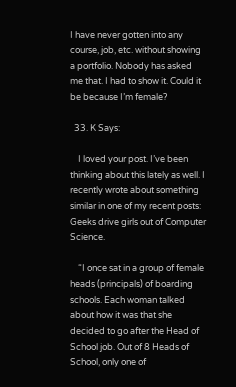I have never gotten into any course, job, etc. without showing a portfolio. Nobody has asked me that. I had to show it. Could it be because I’m female?

  33. K Says:

    I loved your post. I’ve been thinking about this lately as well. I recently wrote about something similar in one of my recent posts: Geeks drive girls out of Computer Science.

    “I once sat in a group of female heads (principals) of boarding schools. Each woman talked about how it was that she decided to go after the Head of School job. Out of 8 Heads of School, only one of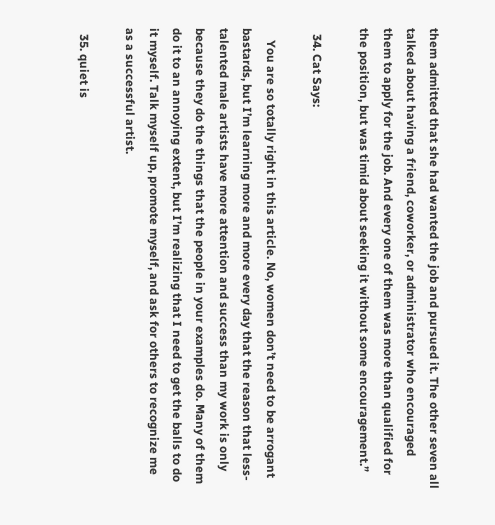them admitted that she had wanted the job and pursued it. The other seven all talked about having a friend, coworker, or administrator who encouraged them to apply for the job. And every one of them was more than qualified for the position, but was timid about seeking it without some encouragement.”

  34. Cat Says:

    You are so totally right in this article. No, women don’t need to be arrogant bastards, but I’m learning more and more every day that the reason that less-talented male artists have more attention and success than my work is only because they do the things that the people in your examples do. Many of them do it to an annoying extent, but I’m realizing that I need to get the balls to do it myself. Talk myself up, promote myself, and ask for others to recognize me as a successful artist.

  35. quiet is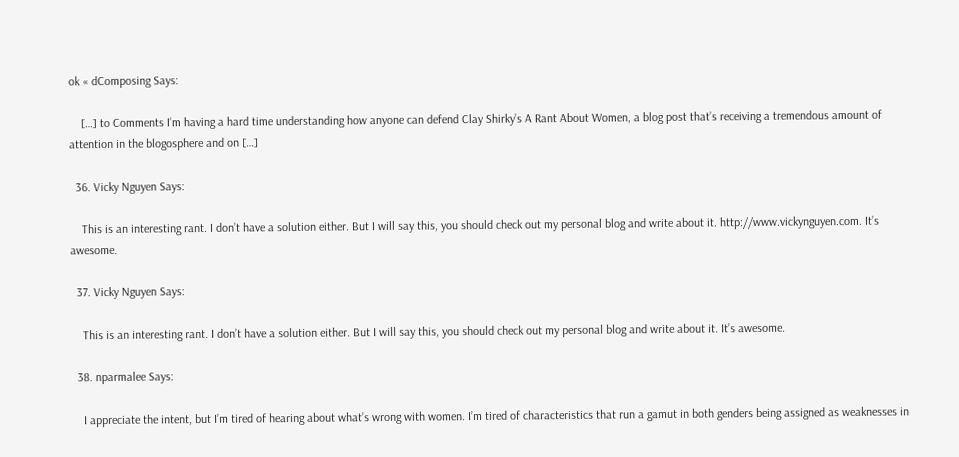ok « dComposing Says:

    […] to Comments I’m having a hard time understanding how anyone can defend Clay Shirky’s A Rant About Women, a blog post that’s receiving a tremendous amount of attention in the blogosphere and on […]

  36. Vicky Nguyen Says:

    This is an interesting rant. I don’t have a solution either. But I will say this, you should check out my personal blog and write about it. http://www.vickynguyen.com. It’s awesome.

  37. Vicky Nguyen Says:

    This is an interesting rant. I don’t have a solution either. But I will say this, you should check out my personal blog and write about it. It’s awesome.

  38. nparmalee Says:

    I appreciate the intent, but I’m tired of hearing about what’s wrong with women. I’m tired of characteristics that run a gamut in both genders being assigned as weaknesses in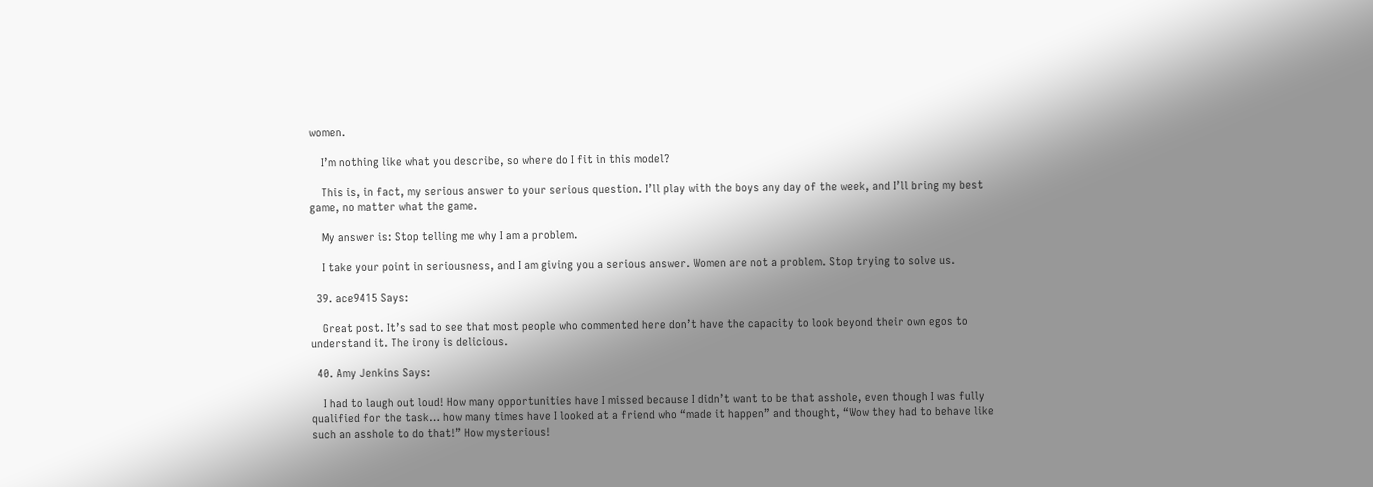women.

    I’m nothing like what you describe, so where do I fit in this model?

    This is, in fact, my serious answer to your serious question. I’ll play with the boys any day of the week, and I’ll bring my best game, no matter what the game.

    My answer is: Stop telling me why I am a problem.

    I take your point in seriousness, and I am giving you a serious answer. Women are not a problem. Stop trying to solve us.

  39. ace9415 Says:

    Great post. It’s sad to see that most people who commented here don’t have the capacity to look beyond their own egos to understand it. The irony is delicious.

  40. Amy Jenkins Says:

    I had to laugh out loud! How many opportunities have I missed because I didn’t want to be that asshole, even though I was fully qualified for the task… how many times have I looked at a friend who “made it happen” and thought, “Wow they had to behave like such an asshole to do that!” How mysterious!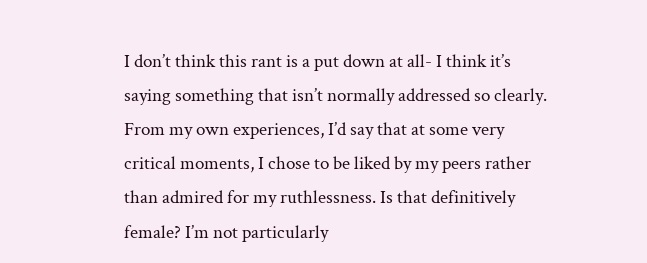I don’t think this rant is a put down at all- I think it’s saying something that isn’t normally addressed so clearly. From my own experiences, I’d say that at some very critical moments, I chose to be liked by my peers rather than admired for my ruthlessness. Is that definitively female? I’m not particularly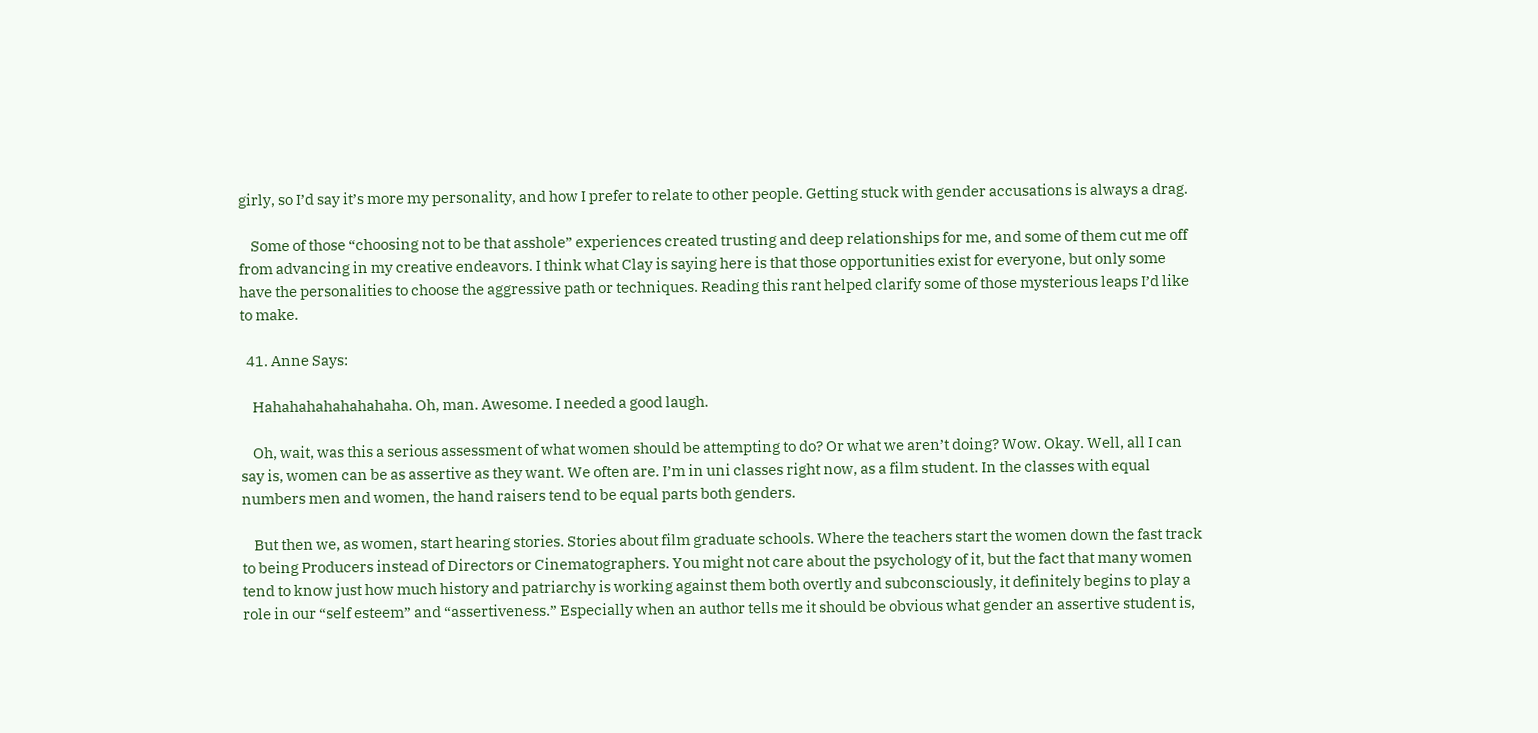girly, so I’d say it’s more my personality, and how I prefer to relate to other people. Getting stuck with gender accusations is always a drag.

    Some of those “choosing not to be that asshole” experiences created trusting and deep relationships for me, and some of them cut me off from advancing in my creative endeavors. I think what Clay is saying here is that those opportunities exist for everyone, but only some have the personalities to choose the aggressive path or techniques. Reading this rant helped clarify some of those mysterious leaps I’d like to make.

  41. Anne Says:

    Hahahahahahahahaha. Oh, man. Awesome. I needed a good laugh.

    Oh, wait, was this a serious assessment of what women should be attempting to do? Or what we aren’t doing? Wow. Okay. Well, all I can say is, women can be as assertive as they want. We often are. I’m in uni classes right now, as a film student. In the classes with equal numbers men and women, the hand raisers tend to be equal parts both genders.

    But then we, as women, start hearing stories. Stories about film graduate schools. Where the teachers start the women down the fast track to being Producers instead of Directors or Cinematographers. You might not care about the psychology of it, but the fact that many women tend to know just how much history and patriarchy is working against them both overtly and subconsciously, it definitely begins to play a role in our “self esteem” and “assertiveness.” Especially when an author tells me it should be obvious what gender an assertive student is,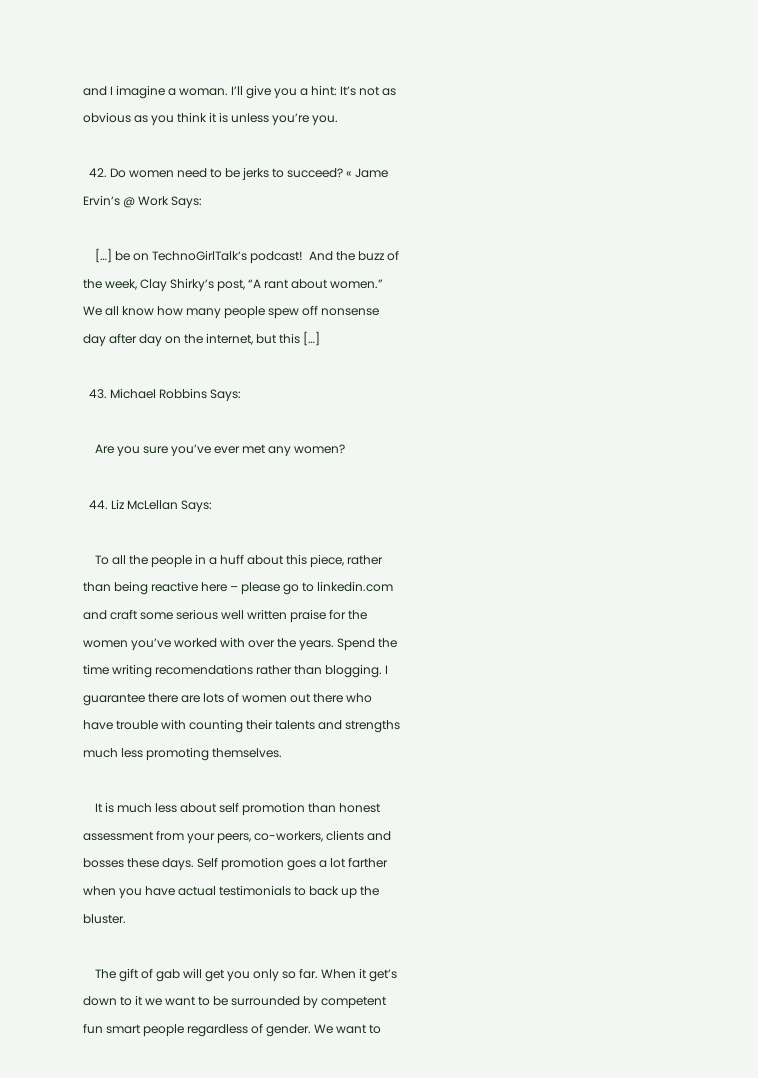and I imagine a woman. I’ll give you a hint: It’s not as obvious as you think it is unless you’re you.

  42. Do women need to be jerks to succeed? « Jame Ervin’s @ Work Says:

    […] be on TechnoGirlTalk’s podcast!  And the buzz of the week, Clay Shirky’s post, “A rant about women.”  We all know how many people spew off nonsense day after day on the internet, but this […]

  43. Michael Robbins Says:

    Are you sure you’ve ever met any women?

  44. Liz McLellan Says:

    To all the people in a huff about this piece, rather than being reactive here – please go to linkedin.com and craft some serious well written praise for the women you’ve worked with over the years. Spend the time writing recomendations rather than blogging. I guarantee there are lots of women out there who have trouble with counting their talents and strengths much less promoting themselves.

    It is much less about self promotion than honest assessment from your peers, co-workers, clients and bosses these days. Self promotion goes a lot farther when you have actual testimonials to back up the bluster.

    The gift of gab will get you only so far. When it get’s down to it we want to be surrounded by competent fun smart people regardless of gender. We want to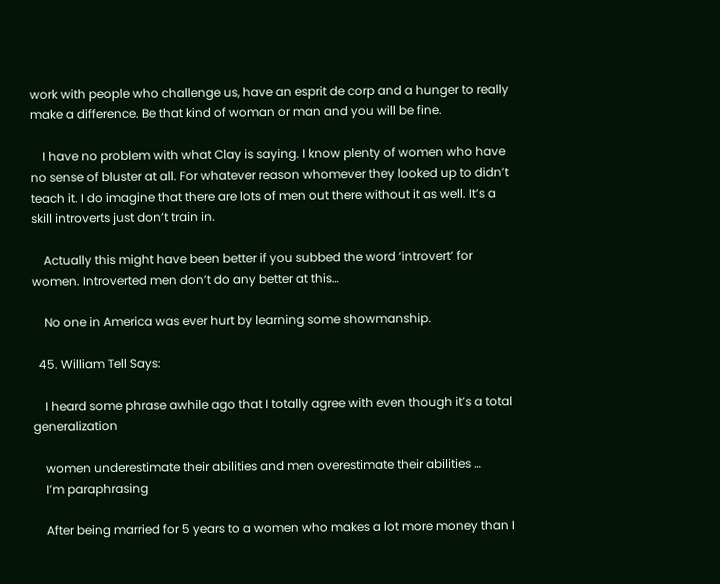work with people who challenge us, have an esprit de corp and a hunger to really make a difference. Be that kind of woman or man and you will be fine.

    I have no problem with what Clay is saying. I know plenty of women who have no sense of bluster at all. For whatever reason whomever they looked up to didn’t teach it. I do imagine that there are lots of men out there without it as well. It’s a skill introverts just don’t train in.

    Actually this might have been better if you subbed the word ‘introvert’ for women. Introverted men don’t do any better at this…

    No one in America was ever hurt by learning some showmanship.

  45. William Tell Says:

    I heard some phrase awhile ago that I totally agree with even though it’s a total generalization

    women underestimate their abilities and men overestimate their abilities …
    I’m paraphrasing

    After being married for 5 years to a women who makes a lot more money than I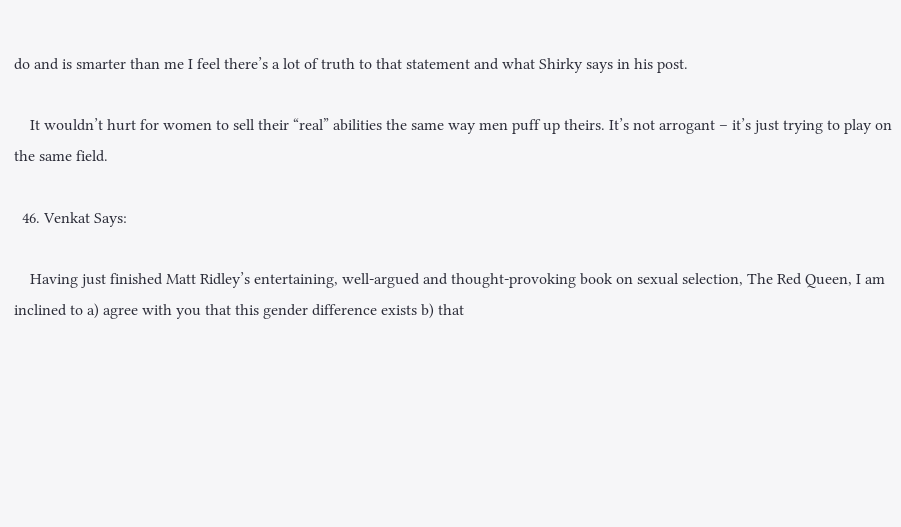do and is smarter than me I feel there’s a lot of truth to that statement and what Shirky says in his post.

    It wouldn’t hurt for women to sell their “real” abilities the same way men puff up theirs. It’s not arrogant – it’s just trying to play on the same field.

  46. Venkat Says:

    Having just finished Matt Ridley’s entertaining, well-argued and thought-provoking book on sexual selection, The Red Queen, I am inclined to a) agree with you that this gender difference exists b) that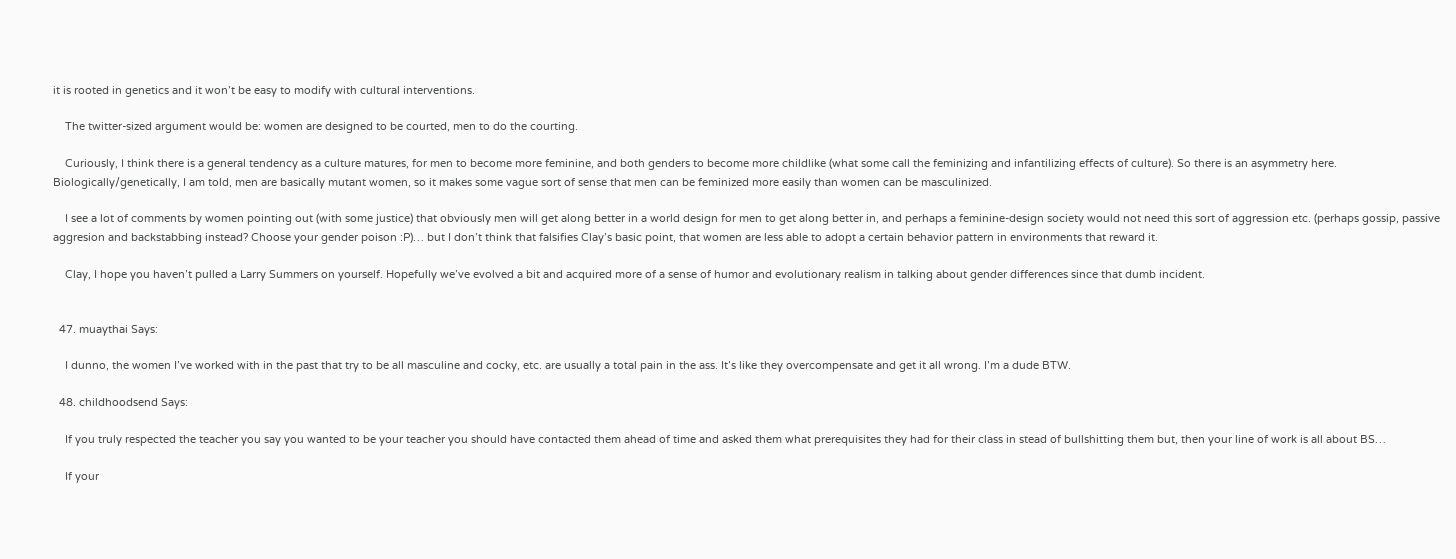it is rooted in genetics and it won’t be easy to modify with cultural interventions.

    The twitter-sized argument would be: women are designed to be courted, men to do the courting.

    Curiously, I think there is a general tendency as a culture matures, for men to become more feminine, and both genders to become more childlike (what some call the feminizing and infantilizing effects of culture). So there is an asymmetry here. Biologically/genetically, I am told, men are basically mutant women, so it makes some vague sort of sense that men can be feminized more easily than women can be masculinized.

    I see a lot of comments by women pointing out (with some justice) that obviously men will get along better in a world design for men to get along better in, and perhaps a feminine-design society would not need this sort of aggression etc. (perhaps gossip, passive aggresion and backstabbing instead? Choose your gender poison :P)… but I don’t think that falsifies Clay’s basic point, that women are less able to adopt a certain behavior pattern in environments that reward it.

    Clay, I hope you haven’t pulled a Larry Summers on yourself. Hopefully we’ve evolved a bit and acquired more of a sense of humor and evolutionary realism in talking about gender differences since that dumb incident.


  47. muaythai Says:

    I dunno, the women I’ve worked with in the past that try to be all masculine and cocky, etc. are usually a total pain in the ass. It’s like they overcompensate and get it all wrong. I’m a dude BTW.

  48. childhoodsend Says:

    If you truly respected the teacher you say you wanted to be your teacher you should have contacted them ahead of time and asked them what prerequisites they had for their class in stead of bullshitting them but, then your line of work is all about BS…

    If your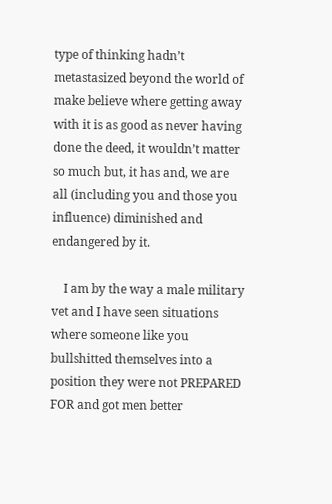type of thinking hadn’t metastasized beyond the world of make believe where getting away with it is as good as never having done the deed, it wouldn’t matter so much but, it has and, we are all (including you and those you influence) diminished and endangered by it.

    I am by the way a male military vet and I have seen situations where someone like you bullshitted themselves into a position they were not PREPARED FOR and got men better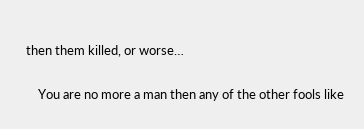then them killed, or worse…

    You are no more a man then any of the other fools like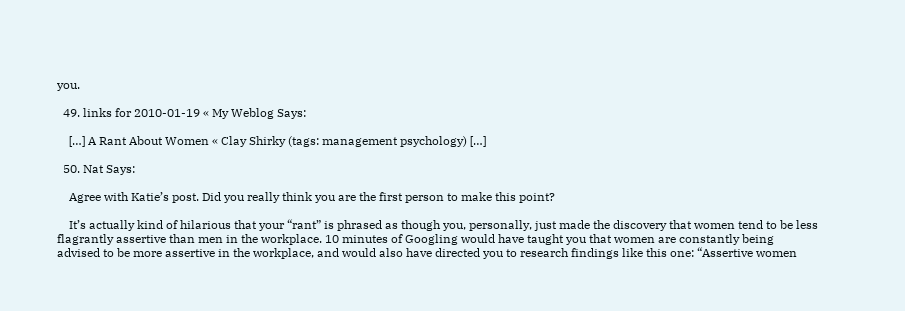you.

  49. links for 2010-01-19 « My Weblog Says:

    […] A Rant About Women « Clay Shirky (tags: management psychology) […]

  50. Nat Says:

    Agree with Katie’s post. Did you really think you are the first person to make this point?

    It’s actually kind of hilarious that your “rant” is phrased as though you, personally, just made the discovery that women tend to be less flagrantly assertive than men in the workplace. 10 minutes of Googling would have taught you that women are constantly being advised to be more assertive in the workplace, and would also have directed you to research findings like this one: “Assertive women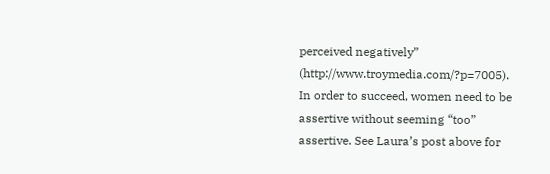perceived negatively” (http://www.troymedia.com/?p=7005). In order to succeed, women need to be assertive without seeming “too” assertive. See Laura’s post above for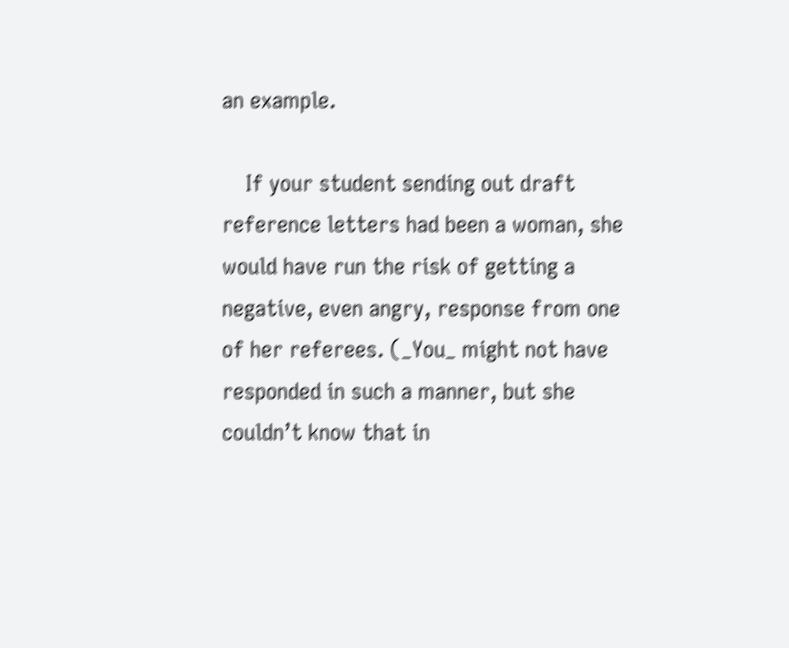an example.

    If your student sending out draft reference letters had been a woman, she would have run the risk of getting a negative, even angry, response from one of her referees. (_You_ might not have responded in such a manner, but she couldn’t know that in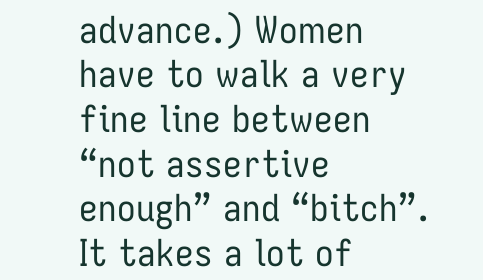advance.) Women have to walk a very fine line between “not assertive enough” and “bitch”. It takes a lot of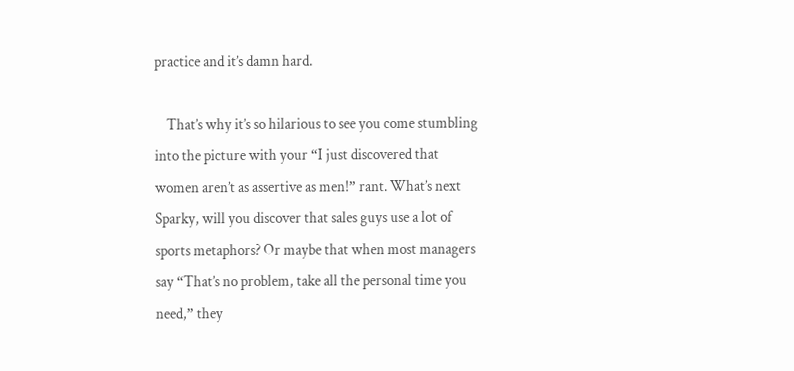practice and it’s damn hard.

    That’s why it’s so hilarious to see you come stumbling into the picture with your “I just discovered that women aren’t as assertive as men!” rant. What’s next Sparky, will you discover that sales guys use a lot of sports metaphors? Or maybe that when most managers say “That’s no problem, take all the personal time you need,” they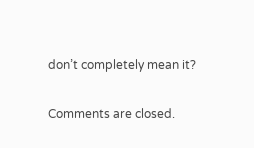don’t completely mean it?

Comments are closed.